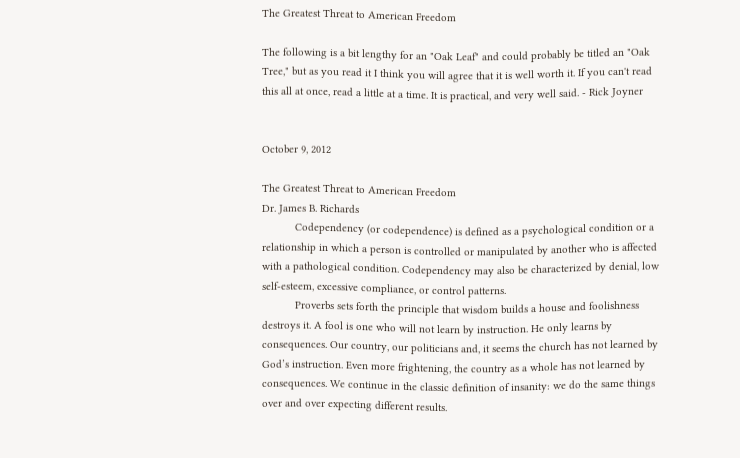The Greatest Threat to American Freedom

The following is a bit lengthy for an "Oak Leaf" and could probably be titled an "Oak Tree," but as you read it I think you will agree that it is well worth it. If you can't read this all at once, read a little at a time. It is practical, and very well said. - Rick Joyner


October 9, 2012

The Greatest Threat to American Freedom
Dr. James B. Richards
           Codependency (or codependence) is defined as a psychological condition or a relationship in which a person is controlled or manipulated by another who is affected with a pathological condition. Codependency may also be characterized by denial, low self-esteem, excessive compliance, or control patterns.
           Proverbs sets forth the principle that wisdom builds a house and foolishness destroys it. A fool is one who will not learn by instruction. He only learns by consequences. Our country, our politicians and, it seems the church has not learned by God’s instruction. Even more frightening, the country as a whole has not learned by consequences. We continue in the classic definition of insanity: we do the same things over and over expecting different results.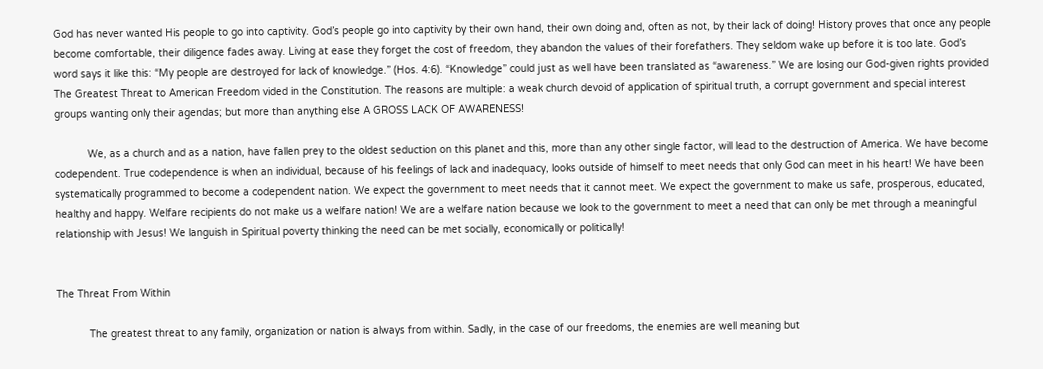God has never wanted His people to go into captivity. God’s people go into captivity by their own hand, their own doing and, often as not, by their lack of doing! History proves that once any people become comfortable, their diligence fades away. Living at ease they forget the cost of freedom, they abandon the values of their forefathers. They seldom wake up before it is too late. God’s word says it like this: “My people are destroyed for lack of knowledge.” (Hos. 4:6). “Knowledge” could just as well have been translated as “awareness.” We are losing our God-given rights provided The Greatest Threat to American Freedom vided in the Constitution. The reasons are multiple: a weak church devoid of application of spiritual truth, a corrupt government and special interest groups wanting only their agendas; but more than anything else A GROSS LACK OF AWARENESS!

           We, as a church and as a nation, have fallen prey to the oldest seduction on this planet and this, more than any other single factor, will lead to the destruction of America. We have become codependent. True codependence is when an individual, because of his feelings of lack and inadequacy, looks outside of himself to meet needs that only God can meet in his heart! We have been systematically programmed to become a codependent nation. We expect the government to meet needs that it cannot meet. We expect the government to make us safe, prosperous, educated, healthy and happy. Welfare recipients do not make us a welfare nation! We are a welfare nation because we look to the government to meet a need that can only be met through a meaningful relationship with Jesus! We languish in Spiritual poverty thinking the need can be met socially, economically or politically!


The Threat From Within

           The greatest threat to any family, organization or nation is always from within. Sadly, in the case of our freedoms, the enemies are well meaning but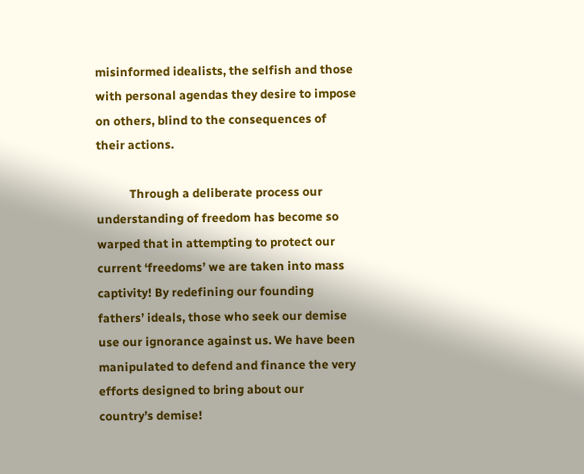misinformed idealists, the selfish and those with personal agendas they desire to impose on others, blind to the consequences of their actions.

           Through a deliberate process our understanding of freedom has become so warped that in attempting to protect our current ‘freedoms’ we are taken into mass captivity! By redefining our founding fathers’ ideals, those who seek our demise use our ignorance against us. We have been manipulated to defend and finance the very efforts designed to bring about our country’s demise!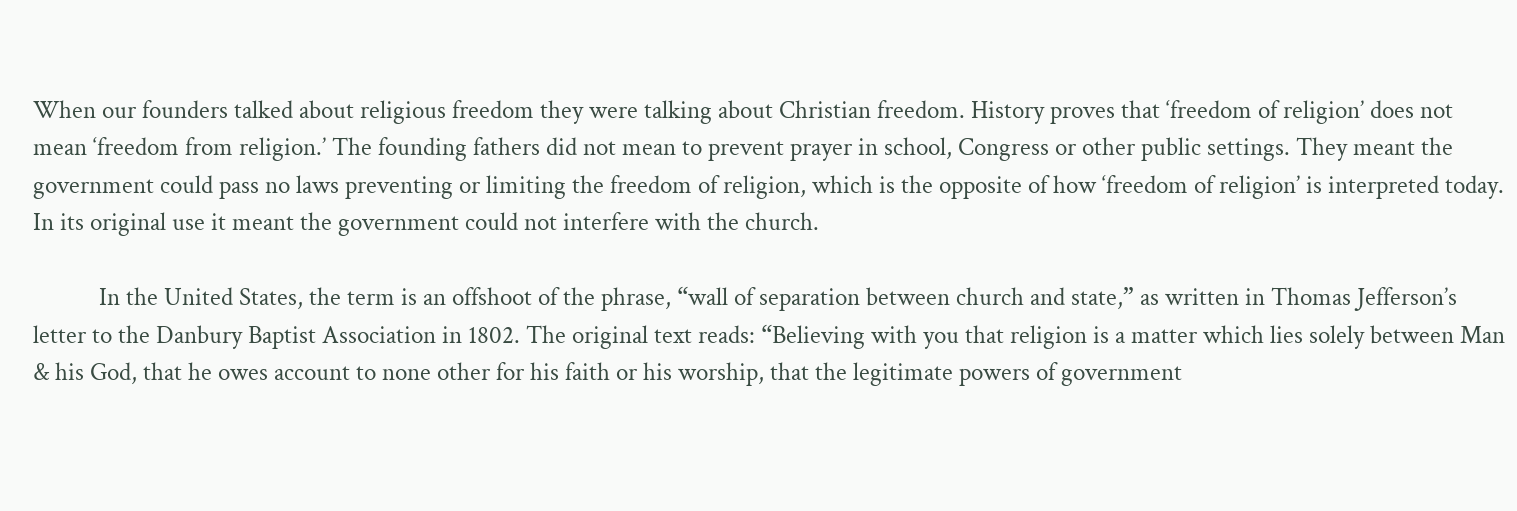When our founders talked about religious freedom they were talking about Christian freedom. History proves that ‘freedom of religion’ does not mean ‘freedom from religion.’ The founding fathers did not mean to prevent prayer in school, Congress or other public settings. They meant the government could pass no laws preventing or limiting the freedom of religion, which is the opposite of how ‘freedom of religion’ is interpreted today. In its original use it meant the government could not interfere with the church.

           In the United States, the term is an offshoot of the phrase, “wall of separation between church and state,” as written in Thomas Jefferson’s letter to the Danbury Baptist Association in 1802. The original text reads: “Believing with you that religion is a matter which lies solely between Man & his God, that he owes account to none other for his faith or his worship, that the legitimate powers of government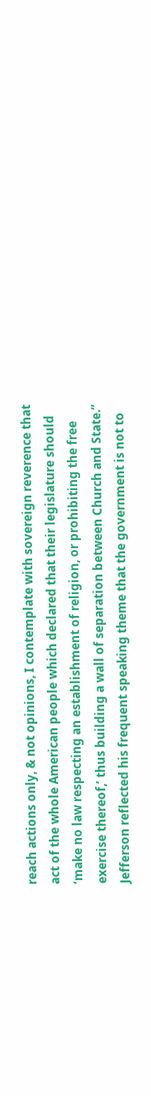reach actions only, & not opinions, I contemplate with sovereign reverence that act of the whole American people which declared that their legislature should ‘make no law respecting an establishment of religion, or prohibiting the free exercise thereof,’ thus building a wall of separation between Church and State.” Jefferson reflected his frequent speaking theme that the government is not to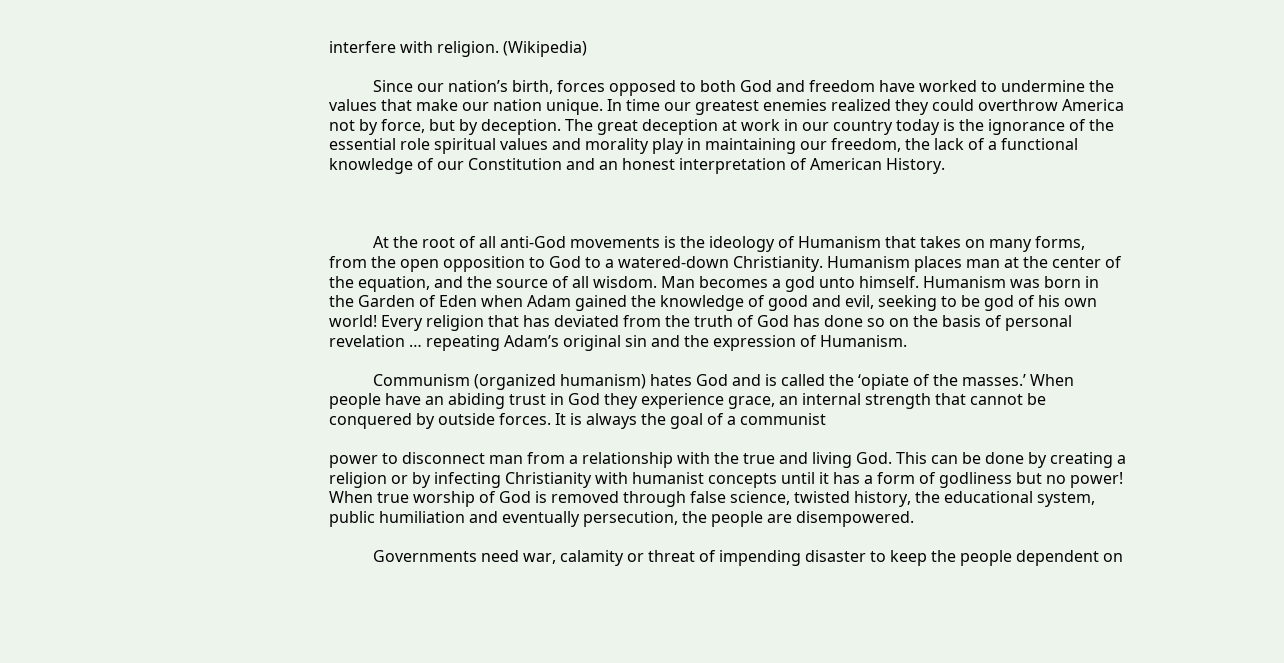interfere with religion. (Wikipedia)

           Since our nation’s birth, forces opposed to both God and freedom have worked to undermine the values that make our nation unique. In time our greatest enemies realized they could overthrow America not by force, but by deception. The great deception at work in our country today is the ignorance of the essential role spiritual values and morality play in maintaining our freedom, the lack of a functional knowledge of our Constitution and an honest interpretation of American History.



           At the root of all anti-God movements is the ideology of Humanism that takes on many forms, from the open opposition to God to a watered-down Christianity. Humanism places man at the center of the equation, and the source of all wisdom. Man becomes a god unto himself. Humanism was born in the Garden of Eden when Adam gained the knowledge of good and evil, seeking to be god of his own world! Every religion that has deviated from the truth of God has done so on the basis of personal revelation … repeating Adam’s original sin and the expression of Humanism.

           Communism (organized humanism) hates God and is called the ‘opiate of the masses.’ When people have an abiding trust in God they experience grace, an internal strength that cannot be conquered by outside forces. It is always the goal of a communist

power to disconnect man from a relationship with the true and living God. This can be done by creating a religion or by infecting Christianity with humanist concepts until it has a form of godliness but no power! When true worship of God is removed through false science, twisted history, the educational system, public humiliation and eventually persecution, the people are disempowered.

           Governments need war, calamity or threat of impending disaster to keep the people dependent on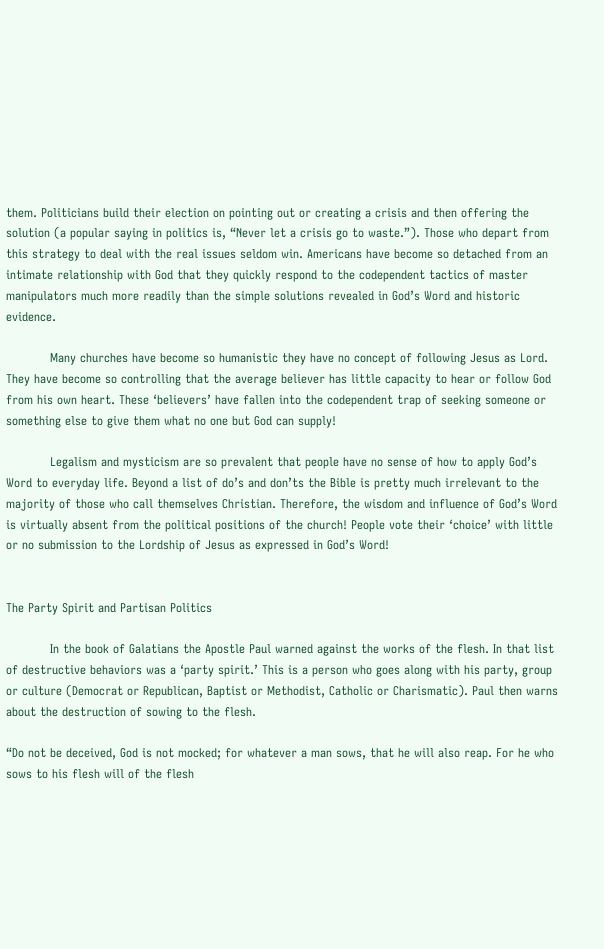them. Politicians build their election on pointing out or creating a crisis and then offering the solution (a popular saying in politics is, “Never let a crisis go to waste.”). Those who depart from this strategy to deal with the real issues seldom win. Americans have become so detached from an intimate relationship with God that they quickly respond to the codependent tactics of master manipulators much more readily than the simple solutions revealed in God’s Word and historic evidence.

           Many churches have become so humanistic they have no concept of following Jesus as Lord. They have become so controlling that the average believer has little capacity to hear or follow God from his own heart. These ‘believers’ have fallen into the codependent trap of seeking someone or something else to give them what no one but God can supply!

           Legalism and mysticism are so prevalent that people have no sense of how to apply God’s Word to everyday life. Beyond a list of do’s and don’ts the Bible is pretty much irrelevant to the majority of those who call themselves Christian. Therefore, the wisdom and influence of God’s Word is virtually absent from the political positions of the church! People vote their ‘choice’ with little or no submission to the Lordship of Jesus as expressed in God’s Word!


The Party Spirit and Partisan Politics

           In the book of Galatians the Apostle Paul warned against the works of the flesh. In that list of destructive behaviors was a ‘party spirit.’ This is a person who goes along with his party, group or culture (Democrat or Republican, Baptist or Methodist, Catholic or Charismatic). Paul then warns about the destruction of sowing to the flesh.

“Do not be deceived, God is not mocked; for whatever a man sows, that he will also reap. For he who sows to his flesh will of the flesh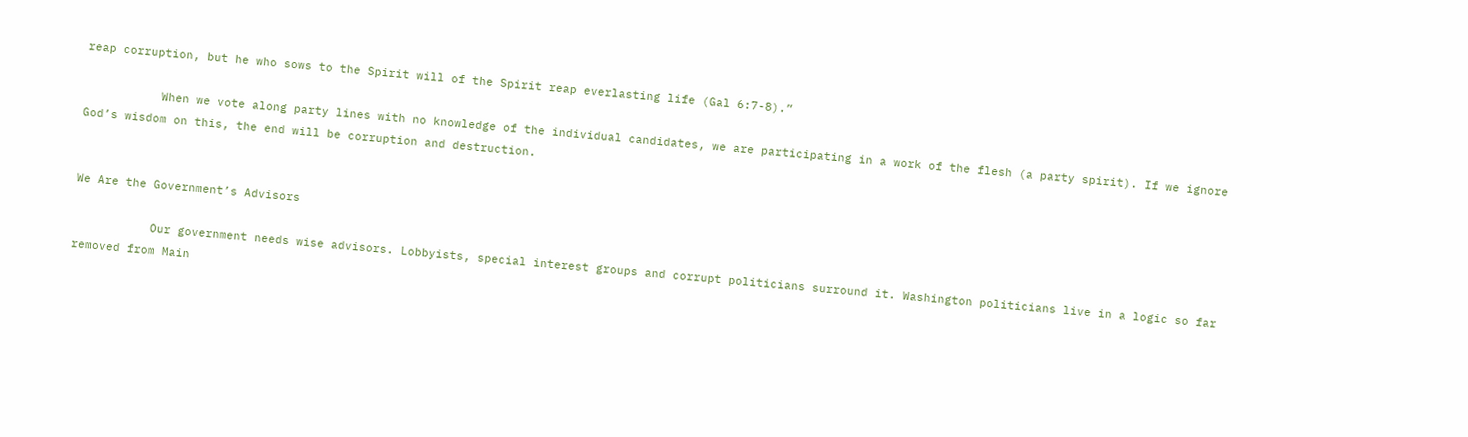reap corruption, but he who sows to the Spirit will of the Spirit reap everlasting life (Gal 6:7-8).”

           When we vote along party lines with no knowledge of the individual candidates, we are participating in a work of the flesh (a party spirit). If we ignore God’s wisdom on this, the end will be corruption and destruction.


We Are the Government’s Advisors

           Our government needs wise advisors. Lobbyists, special interest groups and corrupt politicians surround it. Washington politicians live in a logic so far removed from Main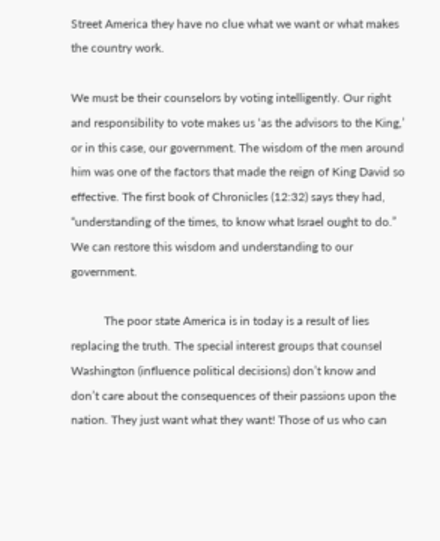Street America they have no clue what we want or what makes the country work.

We must be their counselors by voting intelligently. Our right and responsibility to vote makes us ‘as the advisors to the King,’ or in this case, our government. The wisdom of the men around him was one of the factors that made the reign of King David so effective. The first book of Chronicles (12:32) says they had, “understanding of the times, to know what Israel ought to do.” We can restore this wisdom and understanding to our government.

           The poor state America is in today is a result of lies replacing the truth. The special interest groups that counsel Washington (influence political decisions) don’t know and don’t care about the consequences of their passions upon the nation. They just want what they want! Those of us who can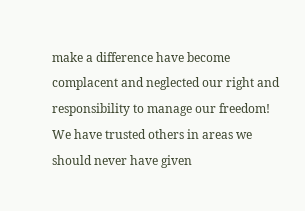make a difference have become complacent and neglected our right and responsibility to manage our freedom! We have trusted others in areas we should never have given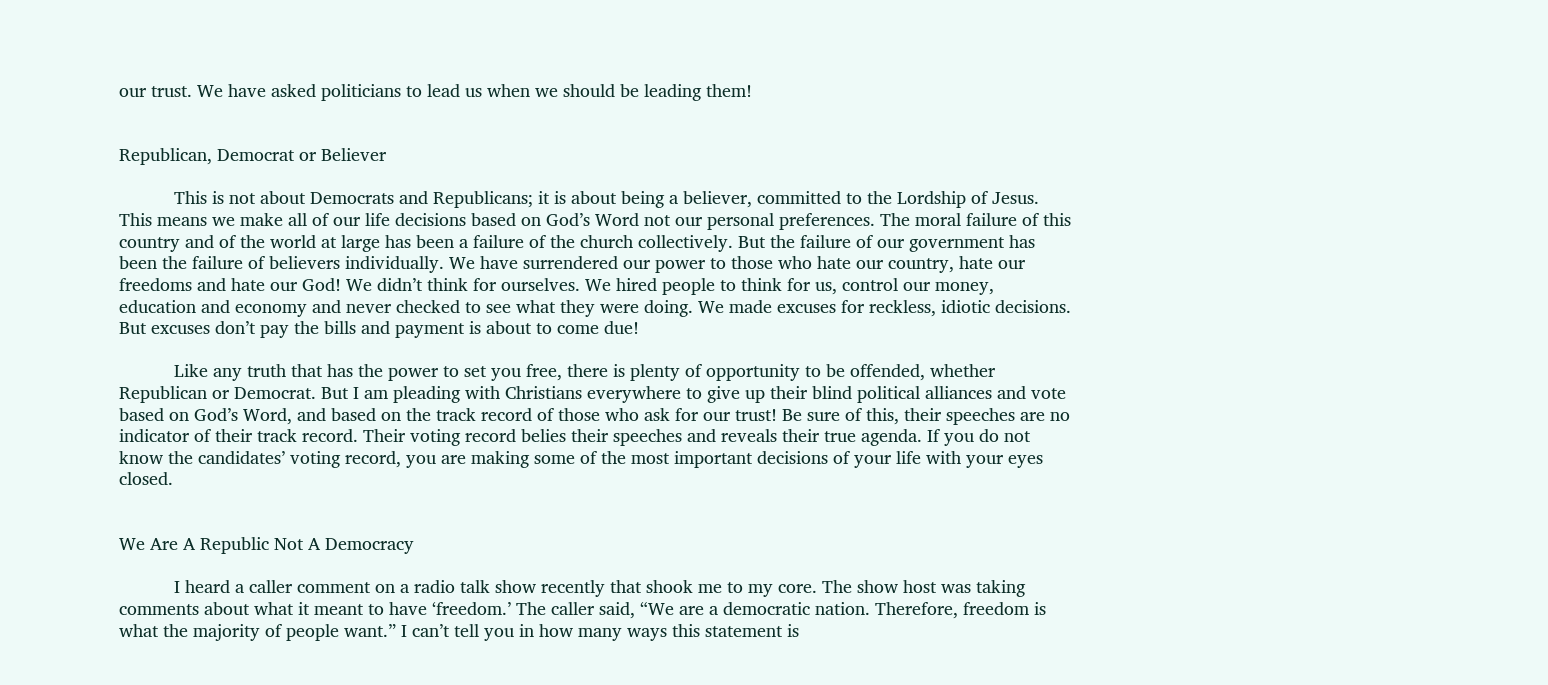our trust. We have asked politicians to lead us when we should be leading them!


Republican, Democrat or Believer

           This is not about Democrats and Republicans; it is about being a believer, committed to the Lordship of Jesus. This means we make all of our life decisions based on God’s Word not our personal preferences. The moral failure of this country and of the world at large has been a failure of the church collectively. But the failure of our government has been the failure of believers individually. We have surrendered our power to those who hate our country, hate our freedoms and hate our God! We didn’t think for ourselves. We hired people to think for us, control our money, education and economy and never checked to see what they were doing. We made excuses for reckless, idiotic decisions. But excuses don’t pay the bills and payment is about to come due!

           Like any truth that has the power to set you free, there is plenty of opportunity to be offended, whether Republican or Democrat. But I am pleading with Christians everywhere to give up their blind political alliances and vote based on God’s Word, and based on the track record of those who ask for our trust! Be sure of this, their speeches are no indicator of their track record. Their voting record belies their speeches and reveals their true agenda. If you do not know the candidates’ voting record, you are making some of the most important decisions of your life with your eyes closed.


We Are A Republic Not A Democracy

           I heard a caller comment on a radio talk show recently that shook me to my core. The show host was taking comments about what it meant to have ‘freedom.’ The caller said, “We are a democratic nation. Therefore, freedom is what the majority of people want.” I can’t tell you in how many ways this statement is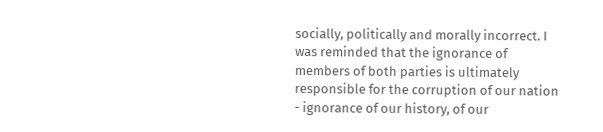socially, politically and morally incorrect. I was reminded that the ignorance of members of both parties is ultimately responsible for the corruption of our nation - ignorance of our history, of our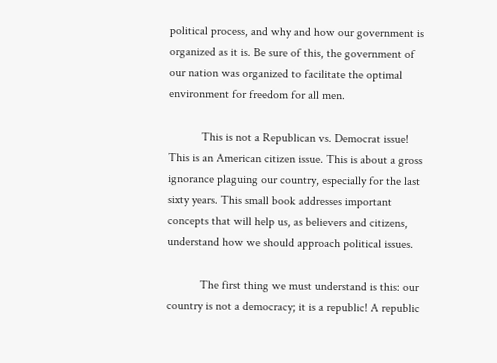political process, and why and how our government is organized as it is. Be sure of this, the government of our nation was organized to facilitate the optimal environment for freedom for all men.

           This is not a Republican vs. Democrat issue! This is an American citizen issue. This is about a gross ignorance plaguing our country, especially for the last sixty years. This small book addresses important concepts that will help us, as believers and citizens, understand how we should approach political issues.

           The first thing we must understand is this: our country is not a democracy; it is a republic! A republic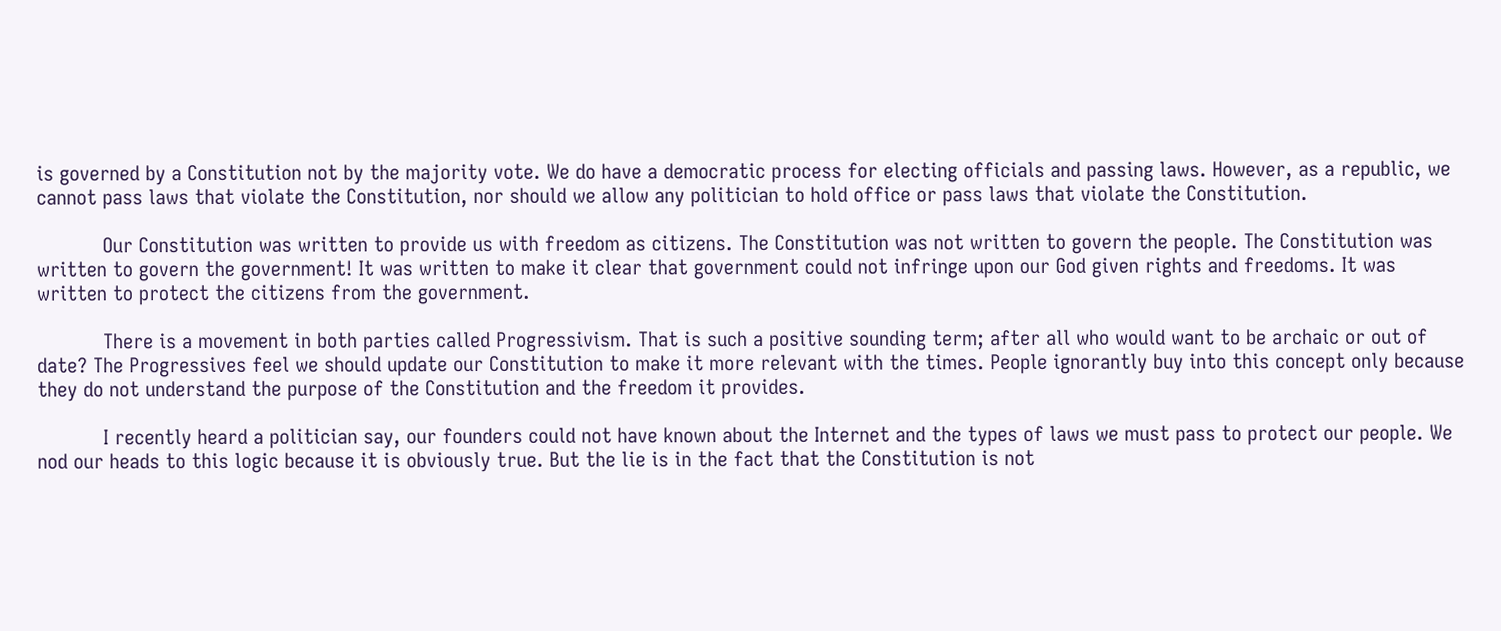is governed by a Constitution not by the majority vote. We do have a democratic process for electing officials and passing laws. However, as a republic, we cannot pass laws that violate the Constitution, nor should we allow any politician to hold office or pass laws that violate the Constitution.

           Our Constitution was written to provide us with freedom as citizens. The Constitution was not written to govern the people. The Constitution was written to govern the government! It was written to make it clear that government could not infringe upon our God given rights and freedoms. It was written to protect the citizens from the government.

           There is a movement in both parties called Progressivism. That is such a positive sounding term; after all who would want to be archaic or out of date? The Progressives feel we should update our Constitution to make it more relevant with the times. People ignorantly buy into this concept only because they do not understand the purpose of the Constitution and the freedom it provides.

           I recently heard a politician say, our founders could not have known about the Internet and the types of laws we must pass to protect our people. We nod our heads to this logic because it is obviously true. But the lie is in the fact that the Constitution is not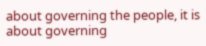about governing the people, it is about governing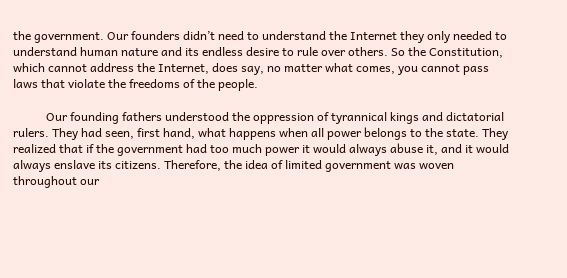the government. Our founders didn’t need to understand the Internet they only needed to understand human nature and its endless desire to rule over others. So the Constitution, which cannot address the Internet, does say, no matter what comes, you cannot pass laws that violate the freedoms of the people.

           Our founding fathers understood the oppression of tyrannical kings and dictatorial rulers. They had seen, first hand, what happens when all power belongs to the state. They realized that if the government had too much power it would always abuse it, and it would always enslave its citizens. Therefore, the idea of limited government was woven throughout our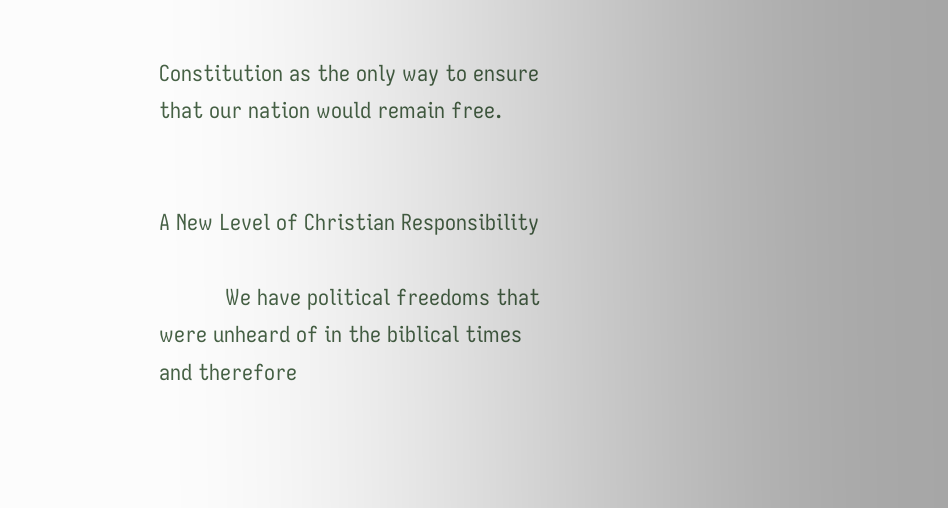Constitution as the only way to ensure that our nation would remain free.


A New Level of Christian Responsibility

           We have political freedoms that were unheard of in the biblical times and therefore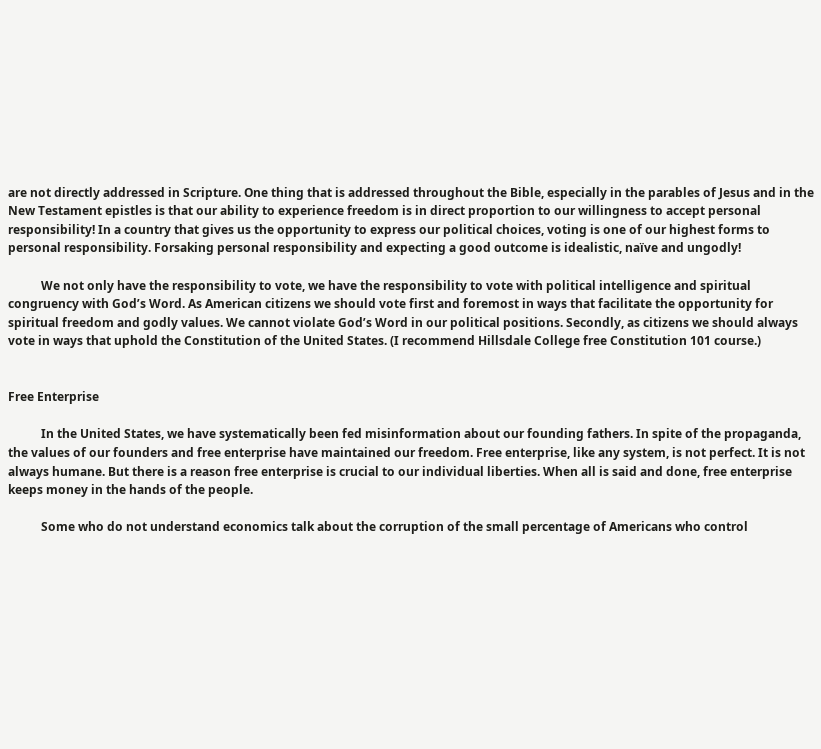are not directly addressed in Scripture. One thing that is addressed throughout the Bible, especially in the parables of Jesus and in the New Testament epistles is that our ability to experience freedom is in direct proportion to our willingness to accept personal responsibility! In a country that gives us the opportunity to express our political choices, voting is one of our highest forms to personal responsibility. Forsaking personal responsibility and expecting a good outcome is idealistic, naïve and ungodly!

           We not only have the responsibility to vote, we have the responsibility to vote with political intelligence and spiritual congruency with God’s Word. As American citizens we should vote first and foremost in ways that facilitate the opportunity for spiritual freedom and godly values. We cannot violate God’s Word in our political positions. Secondly, as citizens we should always vote in ways that uphold the Constitution of the United States. (I recommend Hillsdale College free Constitution 101 course.)


Free Enterprise

           In the United States, we have systematically been fed misinformation about our founding fathers. In spite of the propaganda, the values of our founders and free enterprise have maintained our freedom. Free enterprise, like any system, is not perfect. It is not always humane. But there is a reason free enterprise is crucial to our individual liberties. When all is said and done, free enterprise keeps money in the hands of the people.

           Some who do not understand economics talk about the corruption of the small percentage of Americans who control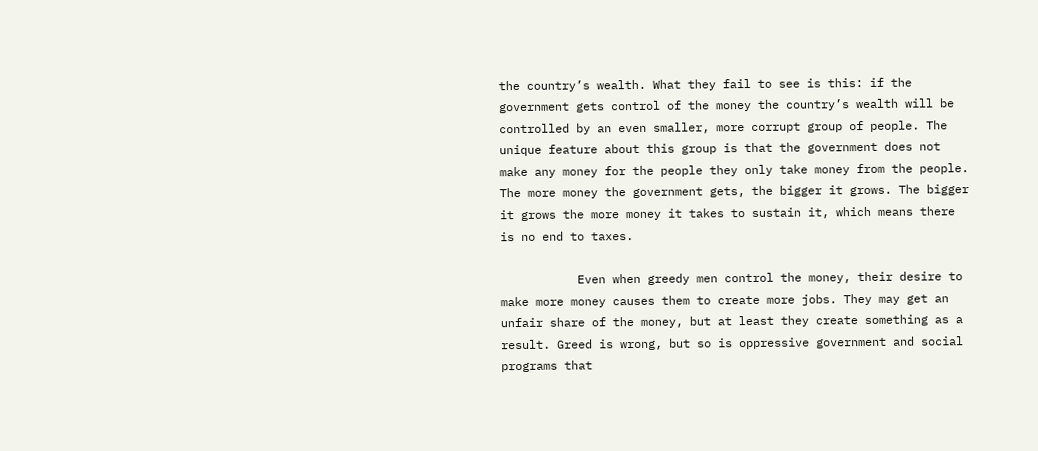the country’s wealth. What they fail to see is this: if the government gets control of the money the country’s wealth will be controlled by an even smaller, more corrupt group of people. The unique feature about this group is that the government does not make any money for the people they only take money from the people. The more money the government gets, the bigger it grows. The bigger it grows the more money it takes to sustain it, which means there is no end to taxes.

           Even when greedy men control the money, their desire to make more money causes them to create more jobs. They may get an unfair share of the money, but at least they create something as a result. Greed is wrong, but so is oppressive government and social programs that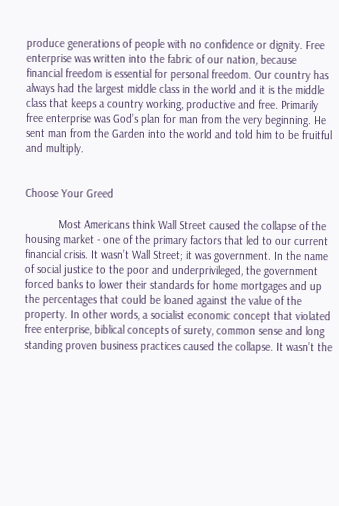produce generations of people with no confidence or dignity. Free enterprise was written into the fabric of our nation, because financial freedom is essential for personal freedom. Our country has always had the largest middle class in the world and it is the middle class that keeps a country working, productive and free. Primarily free enterprise was God’s plan for man from the very beginning. He sent man from the Garden into the world and told him to be fruitful and multiply.


Choose Your Greed

           Most Americans think Wall Street caused the collapse of the housing market - one of the primary factors that led to our current financial crisis. It wasn’t Wall Street; it was government. In the name of social justice to the poor and underprivileged, the government forced banks to lower their standards for home mortgages and up the percentages that could be loaned against the value of the property. In other words, a socialist economic concept that violated free enterprise, biblical concepts of surety, common sense and long standing proven business practices caused the collapse. It wasn’t the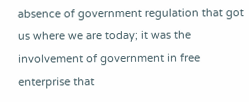absence of government regulation that got us where we are today; it was the involvement of government in free enterprise that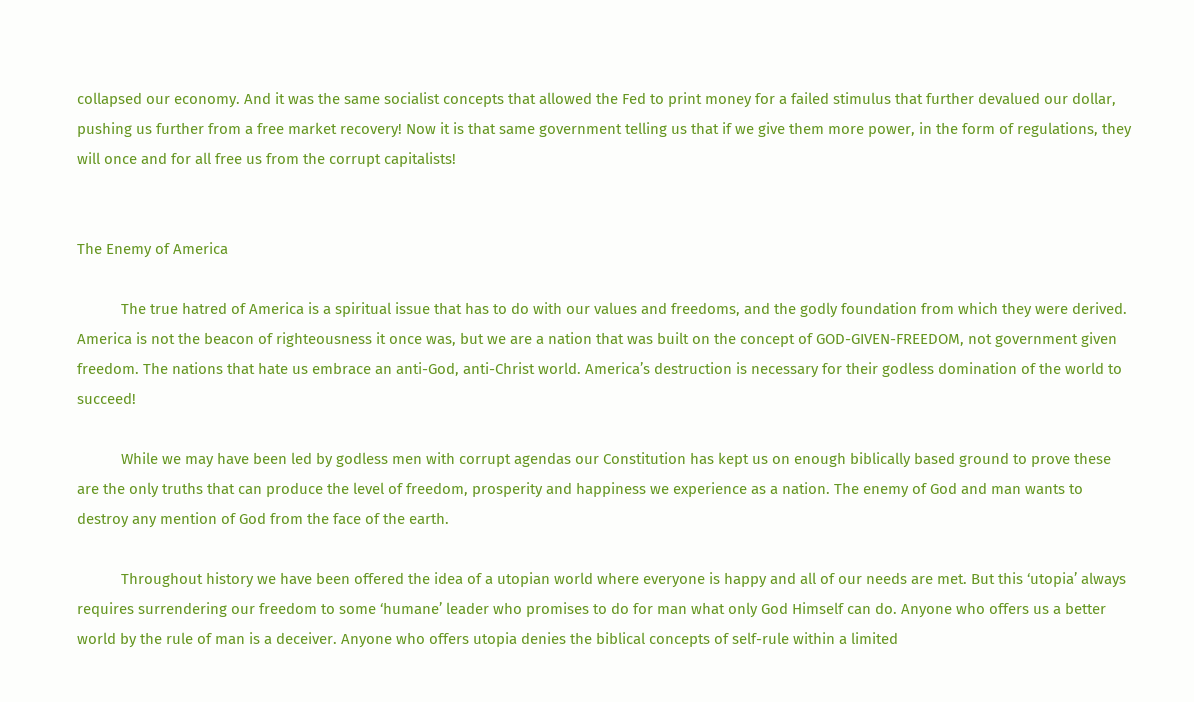collapsed our economy. And it was the same socialist concepts that allowed the Fed to print money for a failed stimulus that further devalued our dollar, pushing us further from a free market recovery! Now it is that same government telling us that if we give them more power, in the form of regulations, they will once and for all free us from the corrupt capitalists!


The Enemy of America

           The true hatred of America is a spiritual issue that has to do with our values and freedoms, and the godly foundation from which they were derived. America is not the beacon of righteousness it once was, but we are a nation that was built on the concept of GOD-GIVEN-FREEDOM, not government given freedom. The nations that hate us embrace an anti-God, anti-Christ world. America’s destruction is necessary for their godless domination of the world to succeed!

           While we may have been led by godless men with corrupt agendas our Constitution has kept us on enough biblically based ground to prove these are the only truths that can produce the level of freedom, prosperity and happiness we experience as a nation. The enemy of God and man wants to destroy any mention of God from the face of the earth.

           Throughout history we have been offered the idea of a utopian world where everyone is happy and all of our needs are met. But this ‘utopia’ always requires surrendering our freedom to some ‘humane’ leader who promises to do for man what only God Himself can do. Anyone who offers us a better world by the rule of man is a deceiver. Anyone who offers utopia denies the biblical concepts of self-rule within a limited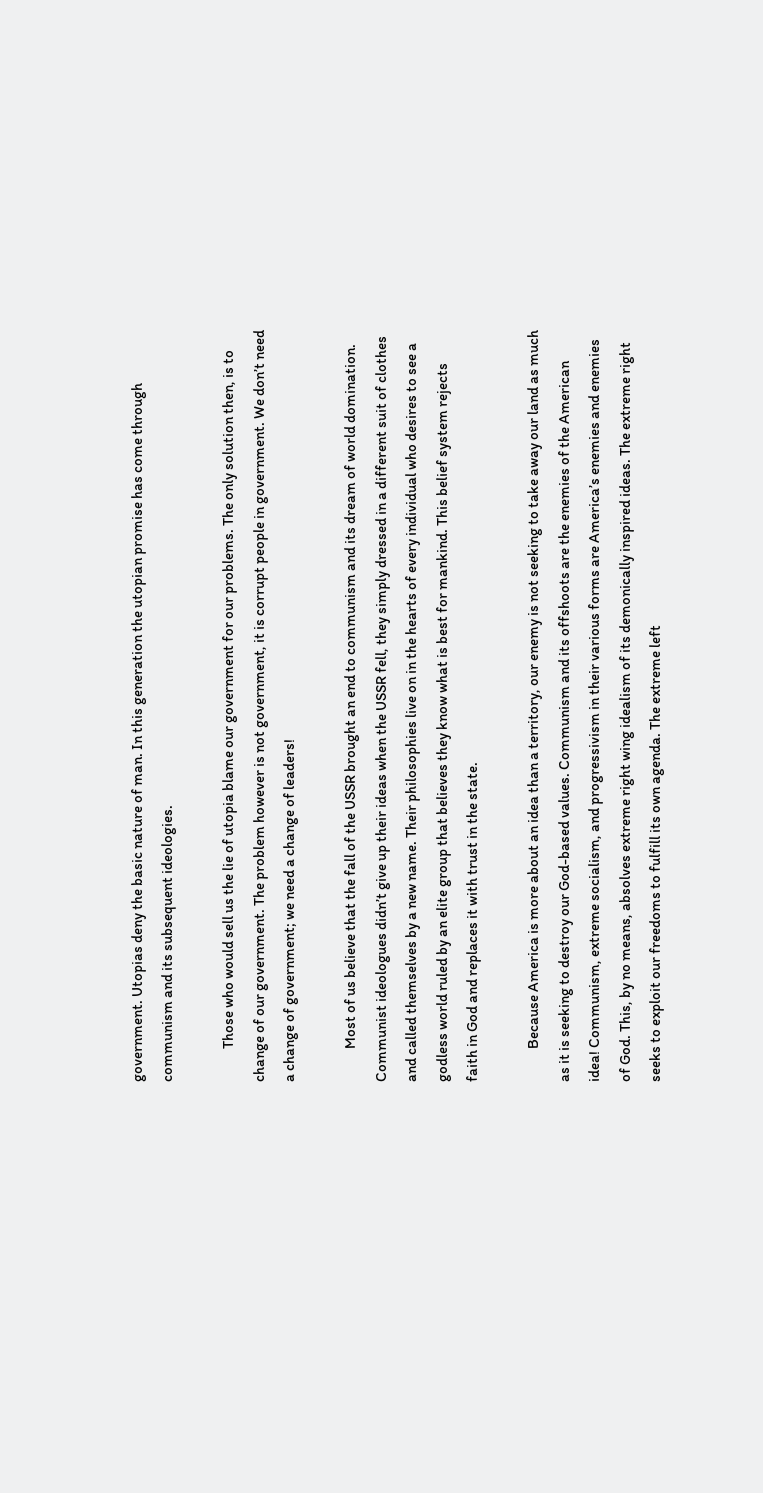government. Utopias deny the basic nature of man. In this generation the utopian promise has come through communism and its subsequent ideologies.

           Those who would sell us the lie of utopia blame our government for our problems. The only solution then, is to change of our government. The problem however is not government, it is corrupt people in government. We don’t need a change of government; we need a change of leaders!

           Most of us believe that the fall of the USSR brought an end to communism and its dream of world domination. Communist ideologues didn’t give up their ideas when the USSR fell, they simply dressed in a different suit of clothes and called themselves by a new name. Their philosophies live on in the hearts of every individual who desires to see a godless world ruled by an elite group that believes they know what is best for mankind. This belief system rejects faith in God and replaces it with trust in the state.

           Because America is more about an idea than a territory, our enemy is not seeking to take away our land as much as it is seeking to destroy our God-based values. Communism and its offshoots are the enemies of the American idea! Communism, extreme socialism, and progressivism in their various forms are America’s enemies and enemies of God. This, by no means, absolves extreme right wing idealism of its demonically inspired ideas. The extreme right seeks to exploit our freedoms to fulfill its own agenda. The extreme left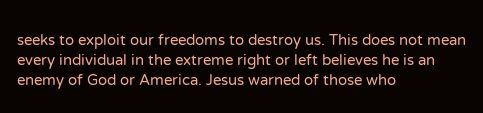seeks to exploit our freedoms to destroy us. This does not mean every individual in the extreme right or left believes he is an enemy of God or America. Jesus warned of those who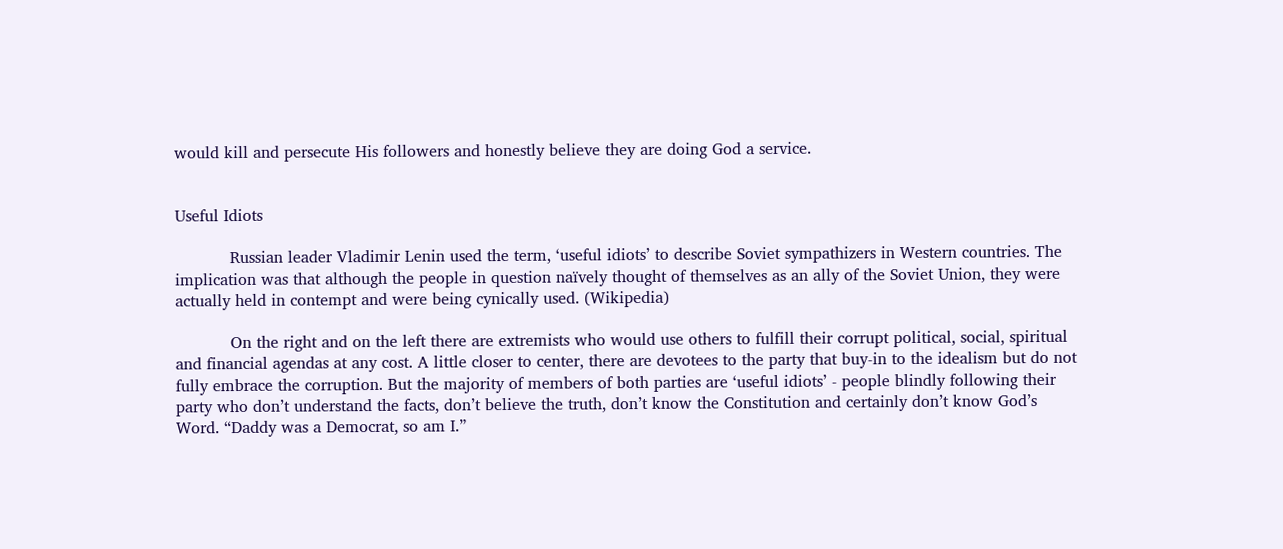would kill and persecute His followers and honestly believe they are doing God a service.


Useful Idiots

           Russian leader Vladimir Lenin used the term, ‘useful idiots’ to describe Soviet sympathizers in Western countries. The implication was that although the people in question naïvely thought of themselves as an ally of the Soviet Union, they were actually held in contempt and were being cynically used. (Wikipedia)

           On the right and on the left there are extremists who would use others to fulfill their corrupt political, social, spiritual and financial agendas at any cost. A little closer to center, there are devotees to the party that buy-in to the idealism but do not fully embrace the corruption. But the majority of members of both parties are ‘useful idiots’ - people blindly following their party who don’t understand the facts, don’t believe the truth, don’t know the Constitution and certainly don’t know God’s Word. “Daddy was a Democrat, so am I.”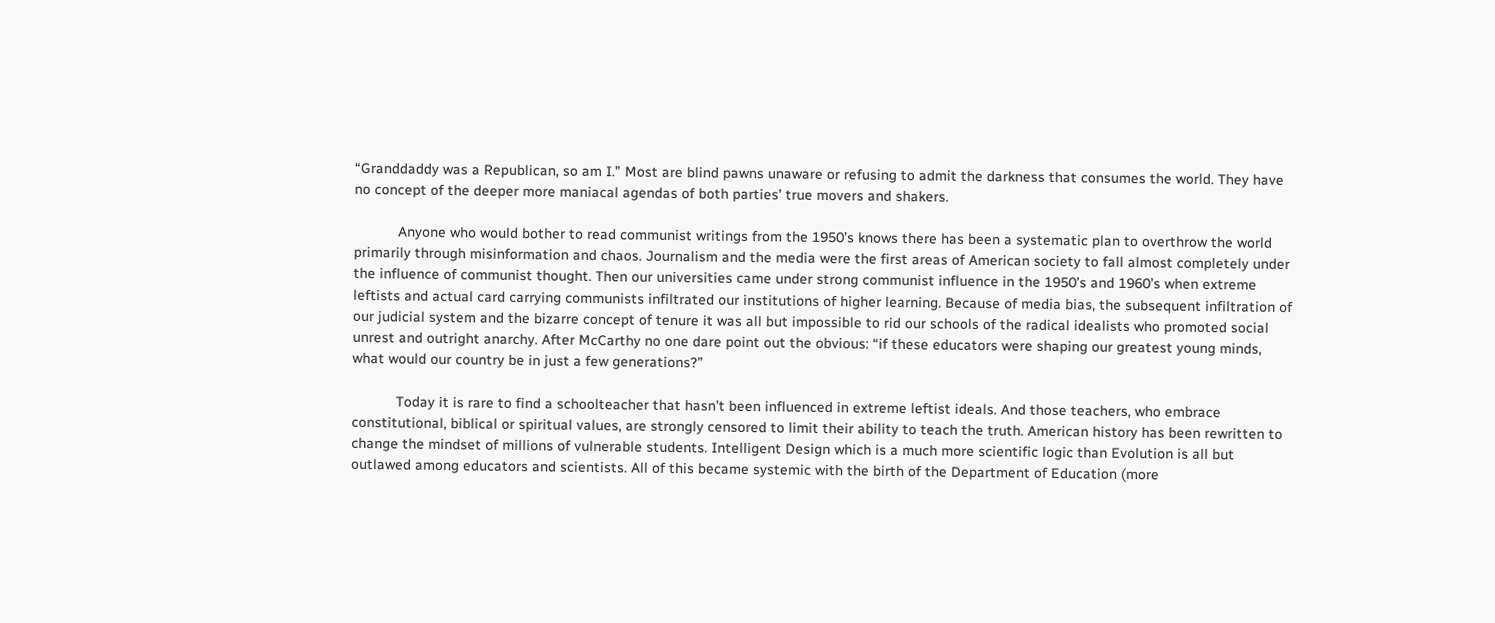“Granddaddy was a Republican, so am I.” Most are blind pawns unaware or refusing to admit the darkness that consumes the world. They have no concept of the deeper more maniacal agendas of both parties’ true movers and shakers.

           Anyone who would bother to read communist writings from the 1950’s knows there has been a systematic plan to overthrow the world primarily through misinformation and chaos. Journalism and the media were the first areas of American society to fall almost completely under the influence of communist thought. Then our universities came under strong communist influence in the 1950’s and 1960’s when extreme leftists and actual card carrying communists infiltrated our institutions of higher learning. Because of media bias, the subsequent infiltration of our judicial system and the bizarre concept of tenure it was all but impossible to rid our schools of the radical idealists who promoted social unrest and outright anarchy. After McCarthy no one dare point out the obvious: “if these educators were shaping our greatest young minds, what would our country be in just a few generations?”

           Today it is rare to find a schoolteacher that hasn’t been influenced in extreme leftist ideals. And those teachers, who embrace constitutional, biblical or spiritual values, are strongly censored to limit their ability to teach the truth. American history has been rewritten to change the mindset of millions of vulnerable students. Intelligent Design which is a much more scientific logic than Evolution is all but outlawed among educators and scientists. All of this became systemic with the birth of the Department of Education (more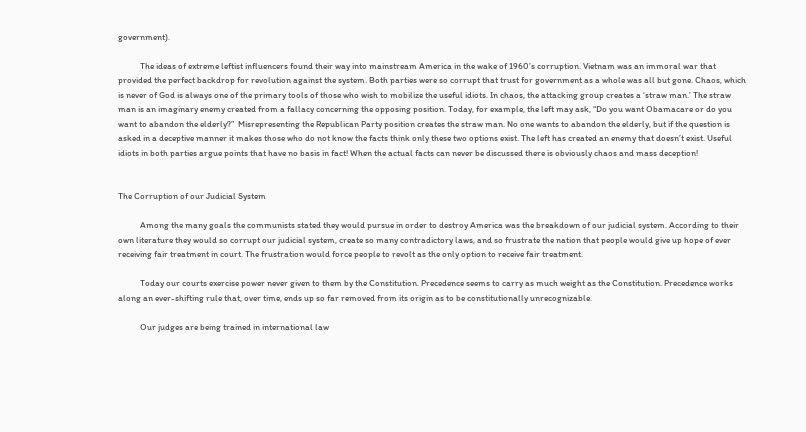government).

           The ideas of extreme leftist influencers found their way into mainstream America in the wake of 1960’s corruption. Vietnam was an immoral war that provided the perfect backdrop for revolution against the system. Both parties were so corrupt that trust for government as a whole was all but gone. Chaos, which is never of God is always one of the primary tools of those who wish to mobilize the useful idiots. In chaos, the attacking group creates a ‘straw man.’ The straw man is an imaginary enemy created from a fallacy concerning the opposing position. Today, for example, the left may ask, “Do you want Obamacare or do you want to abandon the elderly?”  Misrepresenting the Republican Party position creates the straw man. No one wants to abandon the elderly, but if the question is asked in a deceptive manner it makes those who do not know the facts think only these two options exist. The left has created an enemy that doesn’t exist. Useful idiots in both parties argue points that have no basis in fact! When the actual facts can never be discussed there is obviously chaos and mass deception!


The Corruption of our Judicial System

           Among the many goals the communists stated they would pursue in order to destroy America was the breakdown of our judicial system. According to their own literature they would so corrupt our judicial system, create so many contradictory laws, and so frustrate the nation that people would give up hope of ever receiving fair treatment in court. The frustration would force people to revolt as the only option to receive fair treatment.

           Today our courts exercise power never given to them by the Constitution. Precedence seems to carry as much weight as the Constitution. Precedence works along an ever-shifting rule that, over time, ends up so far removed from its origin as to be constitutionally unrecognizable.

           Our judges are being trained in international law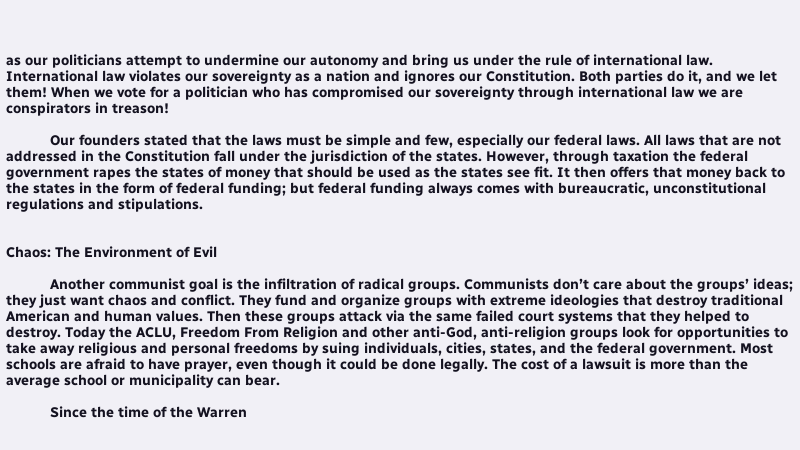as our politicians attempt to undermine our autonomy and bring us under the rule of international law. International law violates our sovereignty as a nation and ignores our Constitution. Both parties do it, and we let them! When we vote for a politician who has compromised our sovereignty through international law we are conspirators in treason!

           Our founders stated that the laws must be simple and few, especially our federal laws. All laws that are not addressed in the Constitution fall under the jurisdiction of the states. However, through taxation the federal government rapes the states of money that should be used as the states see fit. It then offers that money back to the states in the form of federal funding; but federal funding always comes with bureaucratic, unconstitutional regulations and stipulations.


Chaos: The Environment of Evil

           Another communist goal is the infiltration of radical groups. Communists don’t care about the groups’ ideas; they just want chaos and conflict. They fund and organize groups with extreme ideologies that destroy traditional American and human values. Then these groups attack via the same failed court systems that they helped to destroy. Today the ACLU, Freedom From Religion and other anti-God, anti-religion groups look for opportunities to take away religious and personal freedoms by suing individuals, cities, states, and the federal government. Most schools are afraid to have prayer, even though it could be done legally. The cost of a lawsuit is more than the average school or municipality can bear.

           Since the time of the Warren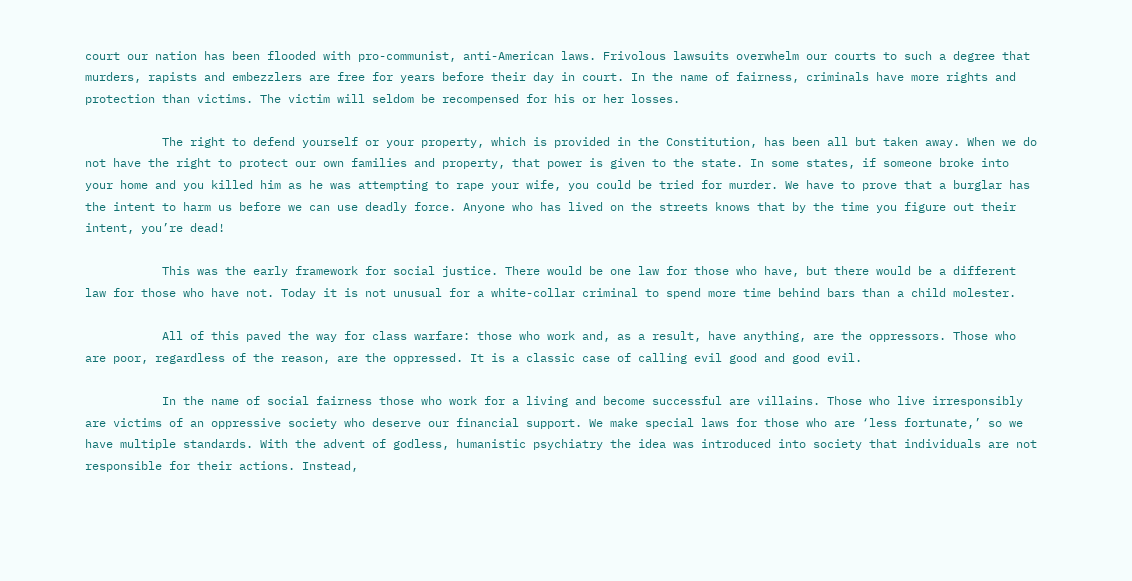court our nation has been flooded with pro-communist, anti-American laws. Frivolous lawsuits overwhelm our courts to such a degree that murders, rapists and embezzlers are free for years before their day in court. In the name of fairness, criminals have more rights and protection than victims. The victim will seldom be recompensed for his or her losses.

           The right to defend yourself or your property, which is provided in the Constitution, has been all but taken away. When we do not have the right to protect our own families and property, that power is given to the state. In some states, if someone broke into your home and you killed him as he was attempting to rape your wife, you could be tried for murder. We have to prove that a burglar has the intent to harm us before we can use deadly force. Anyone who has lived on the streets knows that by the time you figure out their intent, you’re dead!

           This was the early framework for social justice. There would be one law for those who have, but there would be a different law for those who have not. Today it is not unusual for a white-collar criminal to spend more time behind bars than a child molester.

           All of this paved the way for class warfare: those who work and, as a result, have anything, are the oppressors. Those who are poor, regardless of the reason, are the oppressed. It is a classic case of calling evil good and good evil.

           In the name of social fairness those who work for a living and become successful are villains. Those who live irresponsibly are victims of an oppressive society who deserve our financial support. We make special laws for those who are ‘less fortunate,’ so we have multiple standards. With the advent of godless, humanistic psychiatry the idea was introduced into society that individuals are not responsible for their actions. Instead,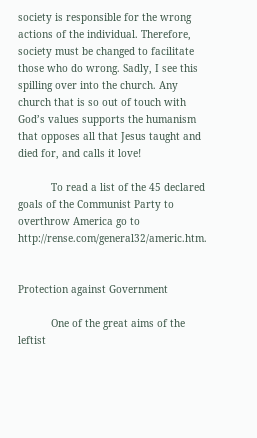society is responsible for the wrong actions of the individual. Therefore, society must be changed to facilitate those who do wrong. Sadly, I see this spilling over into the church. Any church that is so out of touch with God’s values supports the humanism that opposes all that Jesus taught and died for, and calls it love!

           To read a list of the 45 declared goals of the Communist Party to overthrow America go to http://rense.com/general32/americ.htm.


Protection against Government

           One of the great aims of the leftist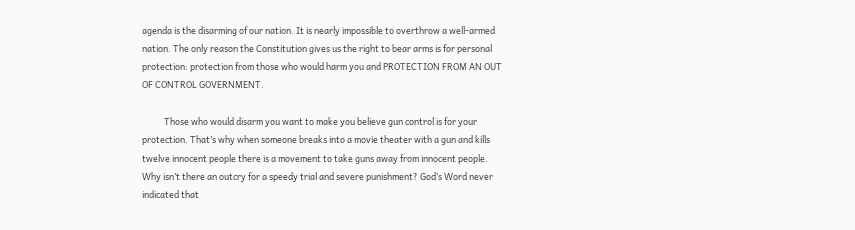agenda is the disarming of our nation. It is nearly impossible to overthrow a well-armed nation. The only reason the Constitution gives us the right to bear arms is for personal protection: protection from those who would harm you and PROTECTION FROM AN OUT OF CONTROL GOVERNMENT.

           Those who would disarm you want to make you believe gun control is for your protection. That’s why when someone breaks into a movie theater with a gun and kills twelve innocent people there is a movement to take guns away from innocent people. Why isn’t there an outcry for a speedy trial and severe punishment? God’s Word never indicated that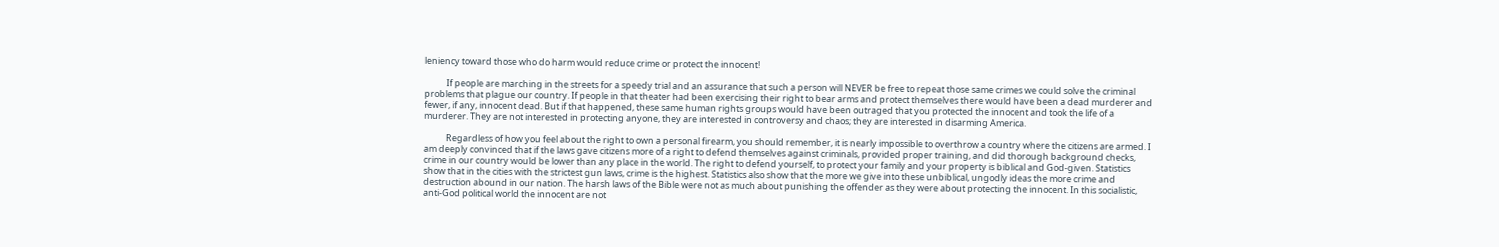leniency toward those who do harm would reduce crime or protect the innocent!

           If people are marching in the streets for a speedy trial and an assurance that such a person will NEVER be free to repeat those same crimes we could solve the criminal problems that plague our country. If people in that theater had been exercising their right to bear arms and protect themselves there would have been a dead murderer and fewer, if any, innocent dead. But if that happened, these same human rights groups would have been outraged that you protected the innocent and took the life of a murderer. They are not interested in protecting anyone, they are interested in controversy and chaos; they are interested in disarming America.

           Regardless of how you feel about the right to own a personal firearm, you should remember, it is nearly impossible to overthrow a country where the citizens are armed. I am deeply convinced that if the laws gave citizens more of a right to defend themselves against criminals, provided proper training, and did thorough background checks, crime in our country would be lower than any place in the world. The right to defend yourself, to protect your family and your property is biblical and God-given. Statistics show that in the cities with the strictest gun laws, crime is the highest. Statistics also show that the more we give into these unbiblical, ungodly ideas the more crime and destruction abound in our nation. The harsh laws of the Bible were not as much about punishing the offender as they were about protecting the innocent. In this socialistic, anti-God political world the innocent are not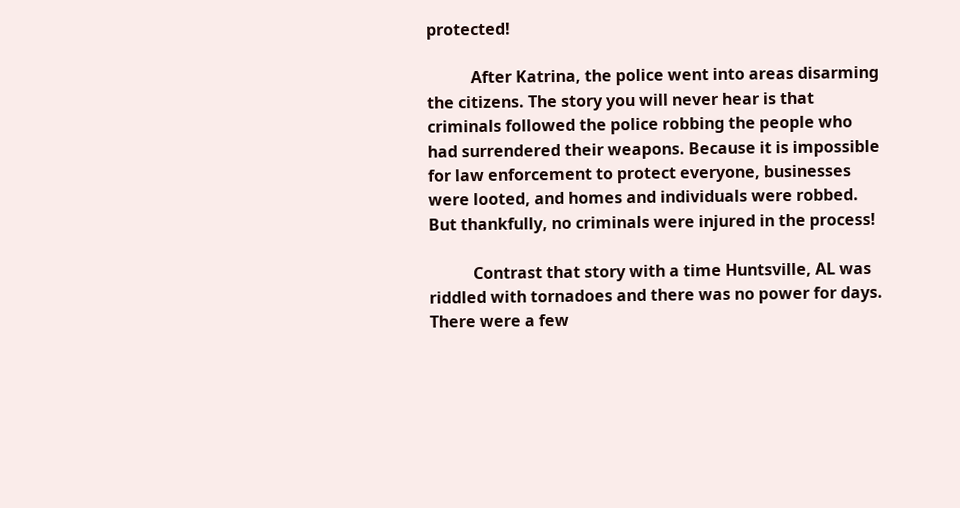protected!

           After Katrina, the police went into areas disarming the citizens. The story you will never hear is that criminals followed the police robbing the people who had surrendered their weapons. Because it is impossible for law enforcement to protect everyone, businesses were looted, and homes and individuals were robbed. But thankfully, no criminals were injured in the process!

           Contrast that story with a time Huntsville, AL was riddled with tornadoes and there was no power for days. There were a few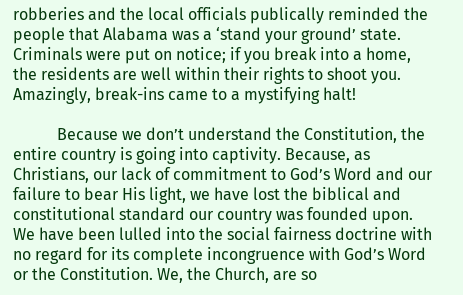robberies and the local officials publically reminded the people that Alabama was a ‘stand your ground’ state. Criminals were put on notice; if you break into a home, the residents are well within their rights to shoot you. Amazingly, break-ins came to a mystifying halt!

           Because we don’t understand the Constitution, the entire country is going into captivity. Because, as Christians, our lack of commitment to God’s Word and our failure to bear His light, we have lost the biblical and constitutional standard our country was founded upon. We have been lulled into the social fairness doctrine with no regard for its complete incongruence with God’s Word or the Constitution. We, the Church, are so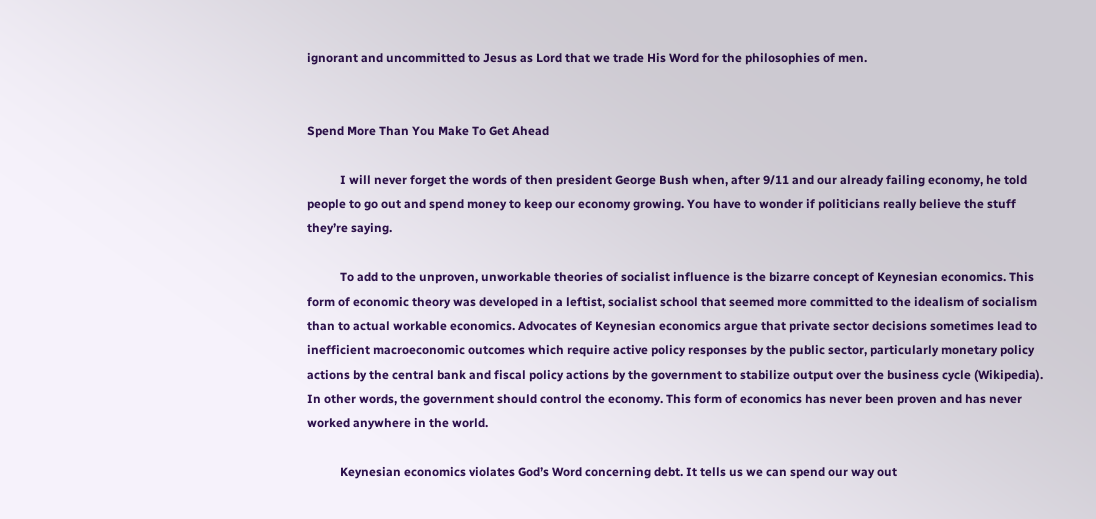ignorant and uncommitted to Jesus as Lord that we trade His Word for the philosophies of men.


Spend More Than You Make To Get Ahead

           I will never forget the words of then president George Bush when, after 9/11 and our already failing economy, he told people to go out and spend money to keep our economy growing. You have to wonder if politicians really believe the stuff they’re saying.

           To add to the unproven, unworkable theories of socialist influence is the bizarre concept of Keynesian economics. This form of economic theory was developed in a leftist, socialist school that seemed more committed to the idealism of socialism than to actual workable economics. Advocates of Keynesian economics argue that private sector decisions sometimes lead to inefficient macroeconomic outcomes which require active policy responses by the public sector, particularly monetary policy actions by the central bank and fiscal policy actions by the government to stabilize output over the business cycle (Wikipedia). In other words, the government should control the economy. This form of economics has never been proven and has never worked anywhere in the world.

           Keynesian economics violates God’s Word concerning debt. It tells us we can spend our way out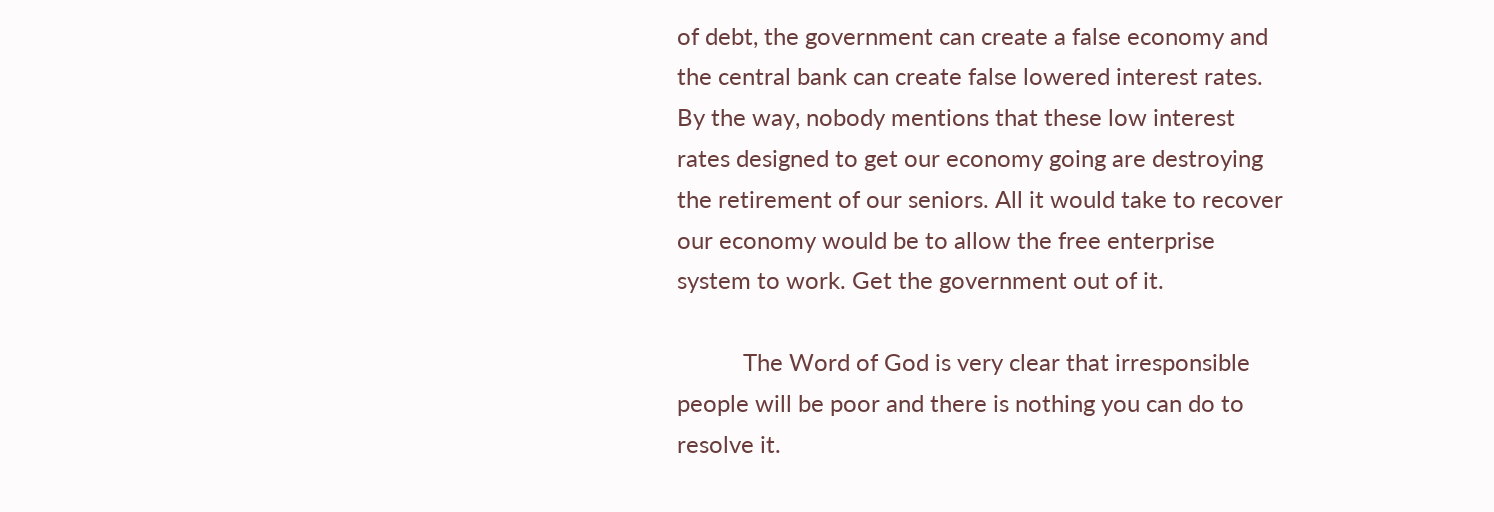of debt, the government can create a false economy and the central bank can create false lowered interest rates. By the way, nobody mentions that these low interest rates designed to get our economy going are destroying the retirement of our seniors. All it would take to recover our economy would be to allow the free enterprise system to work. Get the government out of it.

           The Word of God is very clear that irresponsible people will be poor and there is nothing you can do to resolve it.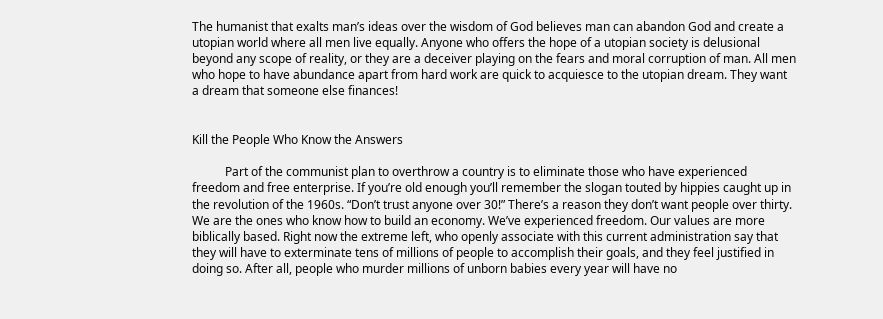The humanist that exalts man’s ideas over the wisdom of God believes man can abandon God and create a utopian world where all men live equally. Anyone who offers the hope of a utopian society is delusional beyond any scope of reality, or they are a deceiver playing on the fears and moral corruption of man. All men who hope to have abundance apart from hard work are quick to acquiesce to the utopian dream. They want a dream that someone else finances!


Kill the People Who Know the Answers

           Part of the communist plan to overthrow a country is to eliminate those who have experienced freedom and free enterprise. If you’re old enough you’ll remember the slogan touted by hippies caught up in the revolution of the 1960s. “Don’t trust anyone over 30!” There’s a reason they don’t want people over thirty. We are the ones who know how to build an economy. We’ve experienced freedom. Our values are more biblically based. Right now the extreme left, who openly associate with this current administration say that they will have to exterminate tens of millions of people to accomplish their goals, and they feel justified in doing so. After all, people who murder millions of unborn babies every year will have no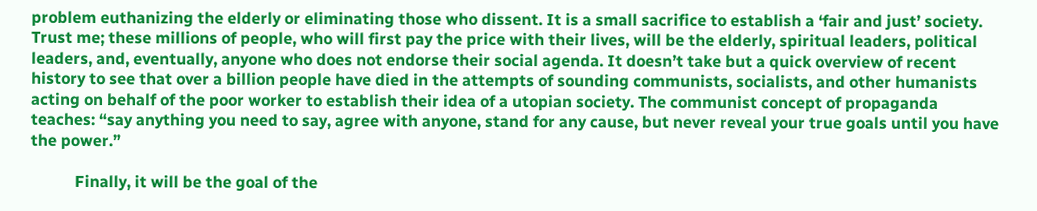problem euthanizing the elderly or eliminating those who dissent. It is a small sacrifice to establish a ‘fair and just’ society. Trust me; these millions of people, who will first pay the price with their lives, will be the elderly, spiritual leaders, political leaders, and, eventually, anyone who does not endorse their social agenda. It doesn’t take but a quick overview of recent history to see that over a billion people have died in the attempts of sounding communists, socialists, and other humanists acting on behalf of the poor worker to establish their idea of a utopian society. The communist concept of propaganda teaches: “say anything you need to say, agree with anyone, stand for any cause, but never reveal your true goals until you have the power.”

           Finally, it will be the goal of the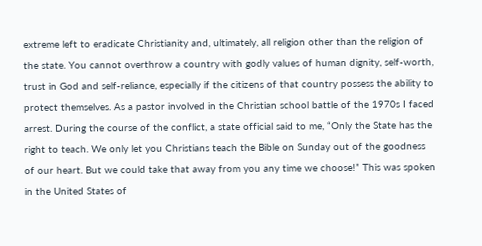extreme left to eradicate Christianity and, ultimately, all religion other than the religion of the state. You cannot overthrow a country with godly values of human dignity, self-worth, trust in God and self-reliance, especially if the citizens of that country possess the ability to protect themselves. As a pastor involved in the Christian school battle of the 1970s I faced arrest. During the course of the conflict, a state official said to me, “Only the State has the right to teach. We only let you Christians teach the Bible on Sunday out of the goodness of our heart. But we could take that away from you any time we choose!” This was spoken in the United States of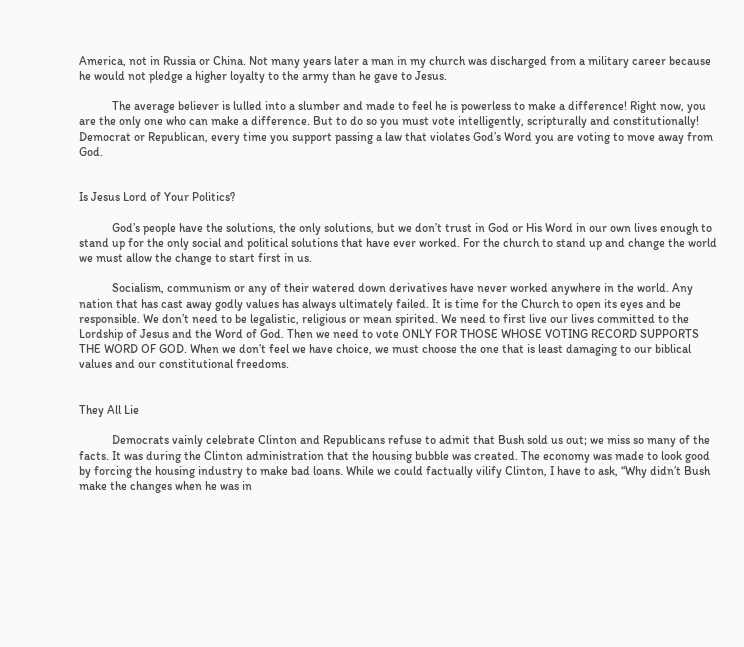America, not in Russia or China. Not many years later a man in my church was discharged from a military career because he would not pledge a higher loyalty to the army than he gave to Jesus.

           The average believer is lulled into a slumber and made to feel he is powerless to make a difference! Right now, you are the only one who can make a difference. But to do so you must vote intelligently, scripturally and constitutionally! Democrat or Republican, every time you support passing a law that violates God’s Word you are voting to move away from God.


Is Jesus Lord of Your Politics?

           God’s people have the solutions, the only solutions, but we don’t trust in God or His Word in our own lives enough to stand up for the only social and political solutions that have ever worked. For the church to stand up and change the world we must allow the change to start first in us.

           Socialism, communism or any of their watered down derivatives have never worked anywhere in the world. Any nation that has cast away godly values has always ultimately failed. It is time for the Church to open its eyes and be responsible. We don’t need to be legalistic, religious or mean spirited. We need to first live our lives committed to the Lordship of Jesus and the Word of God. Then we need to vote ONLY FOR THOSE WHOSE VOTING RECORD SUPPORTS THE WORD OF GOD. When we don’t feel we have choice, we must choose the one that is least damaging to our biblical values and our constitutional freedoms.


They All Lie

           Democrats vainly celebrate Clinton and Republicans refuse to admit that Bush sold us out; we miss so many of the facts. It was during the Clinton administration that the housing bubble was created. The economy was made to look good by forcing the housing industry to make bad loans. While we could factually vilify Clinton, I have to ask, “Why didn’t Bush make the changes when he was in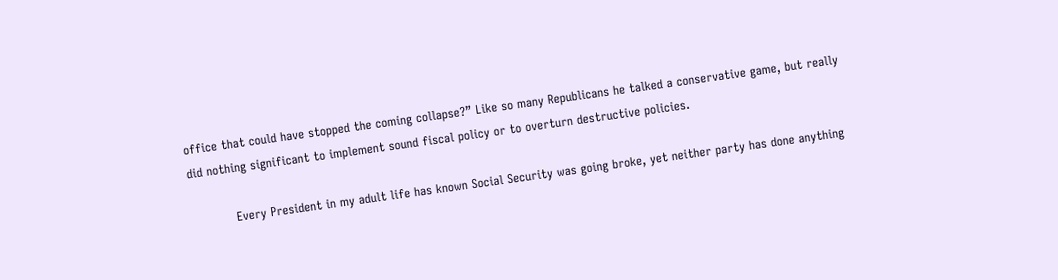office that could have stopped the coming collapse?” Like so many Republicans he talked a conservative game, but really did nothing significant to implement sound fiscal policy or to overturn destructive policies.

           Every President in my adult life has known Social Security was going broke, yet neither party has done anything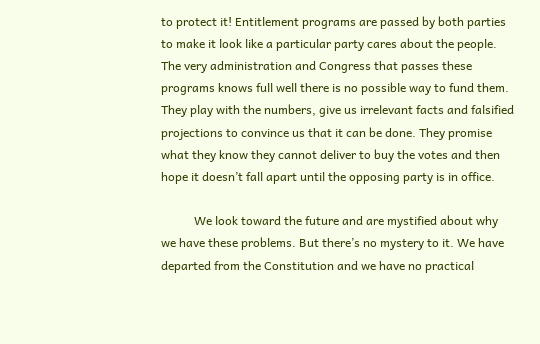to protect it! Entitlement programs are passed by both parties to make it look like a particular party cares about the people. The very administration and Congress that passes these programs knows full well there is no possible way to fund them. They play with the numbers, give us irrelevant facts and falsified projections to convince us that it can be done. They promise what they know they cannot deliver to buy the votes and then hope it doesn’t fall apart until the opposing party is in office.

           We look toward the future and are mystified about why we have these problems. But there’s no mystery to it. We have departed from the Constitution and we have no practical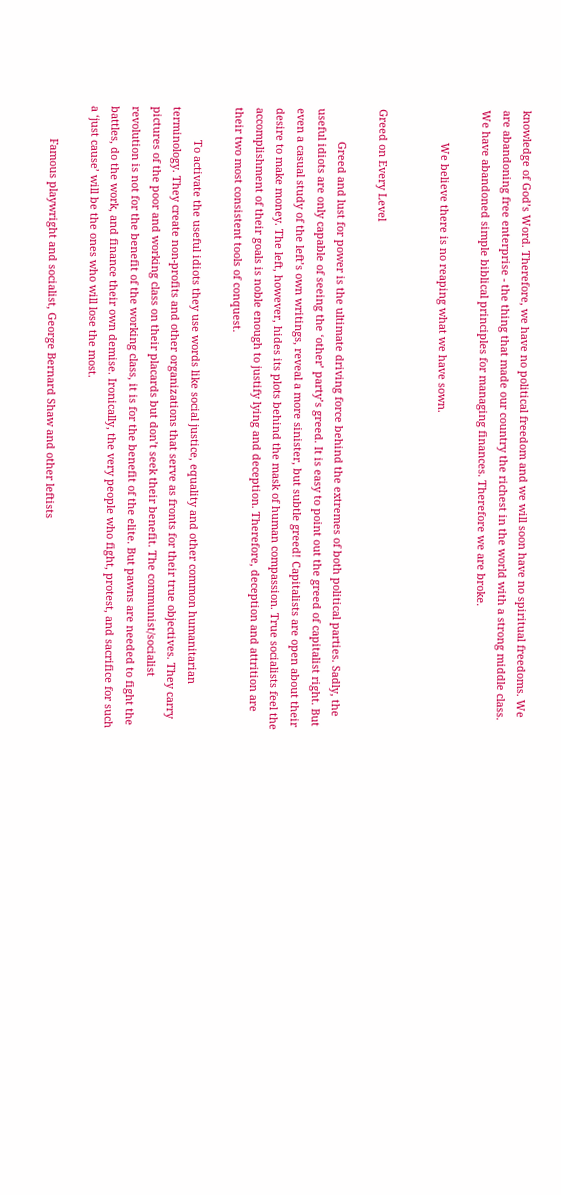knowledge of God’s Word. Therefore, we have no political freedom and we will soon have no spiritual freedoms. We are abandoning free enterprise - the thing that made our country the richest in the world with a strong middle class. We have abandoned simple biblical principles for managing finances. Therefore we are broke.

           We believe there is no reaping what we have sown.


Greed on Every Level

           Greed and lust for power is the ultimate driving force behind the extremes of both political parties. Sadly, the useful idiots are only capable of seeing the ‘other’ party’s greed. It is easy to point out the greed of capitalist right. But even a casual study of the left’s own writings, reveal a more sinister, but subtle greed! Capitalists are open about their desire to make money. The left, however, hides its plots behind the mask of human compassion. True socialists feel the accomplishment of their goals is noble enough to justify lying and deception. Therefore, deception and attrition are their two most consistent tools of conquest.

           To activate the useful idiots they use words like social justice, equality and other common humanitarian terminology. They create non-profits and other organizations that serve as fronts for their true objectives. They carry pictures of the poor and working class on their placards but don’t seek their benefit. The communist/socialist revolution is not for the benefit of the working class, it is for the benefit of the elite. But pawns are needed to fight the battles, do the work, and finance their own demise. Ironically, the very people who fight, protest, and sacrifice for such a ‘just cause’ will be the ones who will lose the most.

           Famous playwright and socialist, George Bernard Shaw and other leftists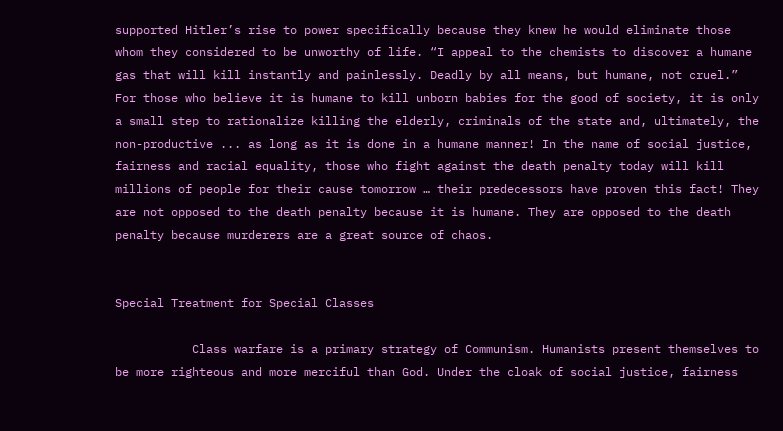supported Hitler’s rise to power specifically because they knew he would eliminate those whom they considered to be unworthy of life. “I appeal to the chemists to discover a humane gas that will kill instantly and painlessly. Deadly by all means, but humane, not cruel.” For those who believe it is humane to kill unborn babies for the good of society, it is only a small step to rationalize killing the elderly, criminals of the state and, ultimately, the non-productive ... as long as it is done in a humane manner! In the name of social justice, fairness and racial equality, those who fight against the death penalty today will kill millions of people for their cause tomorrow … their predecessors have proven this fact! They are not opposed to the death penalty because it is humane. They are opposed to the death penalty because murderers are a great source of chaos.


Special Treatment for Special Classes

           Class warfare is a primary strategy of Communism. Humanists present themselves to be more righteous and more merciful than God. Under the cloak of social justice, fairness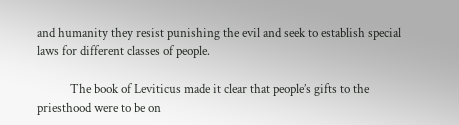and humanity they resist punishing the evil and seek to establish special laws for different classes of people.

           The book of Leviticus made it clear that people’s gifts to the priesthood were to be on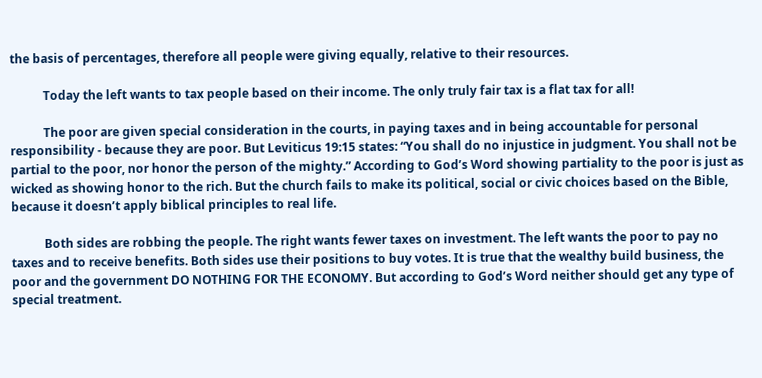the basis of percentages, therefore all people were giving equally, relative to their resources.

           Today the left wants to tax people based on their income. The only truly fair tax is a flat tax for all!

           The poor are given special consideration in the courts, in paying taxes and in being accountable for personal responsibility - because they are poor. But Leviticus 19:15 states: “You shall do no injustice in judgment. You shall not be partial to the poor, nor honor the person of the mighty.” According to God’s Word showing partiality to the poor is just as wicked as showing honor to the rich. But the church fails to make its political, social or civic choices based on the Bible, because it doesn’t apply biblical principles to real life.

           Both sides are robbing the people. The right wants fewer taxes on investment. The left wants the poor to pay no taxes and to receive benefits. Both sides use their positions to buy votes. It is true that the wealthy build business, the poor and the government DO NOTHING FOR THE ECONOMY. But according to God’s Word neither should get any type of special treatment.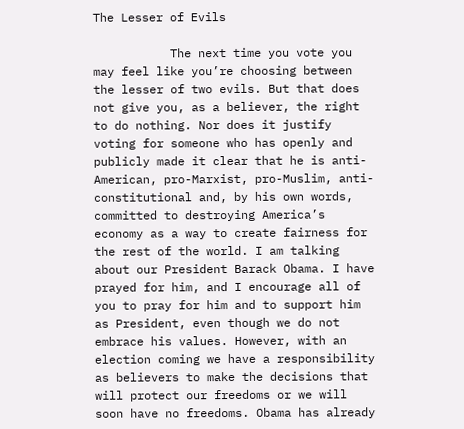The Lesser of Evils

           The next time you vote you may feel like you’re choosing between the lesser of two evils. But that does not give you, as a believer, the right to do nothing. Nor does it justify voting for someone who has openly and publicly made it clear that he is anti-American, pro-Marxist, pro-Muslim, anti-constitutional and, by his own words, committed to destroying America’s economy as a way to create fairness for the rest of the world. I am talking about our President Barack Obama. I have prayed for him, and I encourage all of you to pray for him and to support him as President, even though we do not embrace his values. However, with an election coming we have a responsibility as believers to make the decisions that will protect our freedoms or we will soon have no freedoms. Obama has already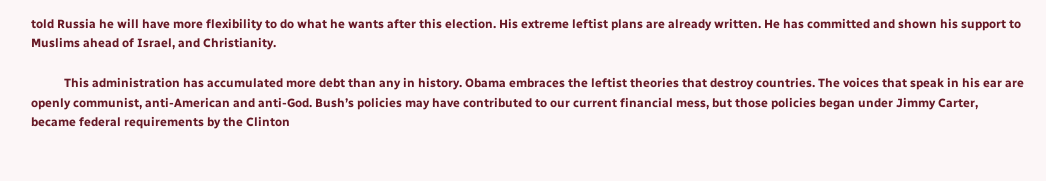told Russia he will have more flexibility to do what he wants after this election. His extreme leftist plans are already written. He has committed and shown his support to Muslims ahead of Israel, and Christianity.

           This administration has accumulated more debt than any in history. Obama embraces the leftist theories that destroy countries. The voices that speak in his ear are openly communist, anti-American and anti-God. Bush’s policies may have contributed to our current financial mess, but those policies began under Jimmy Carter, became federal requirements by the Clinton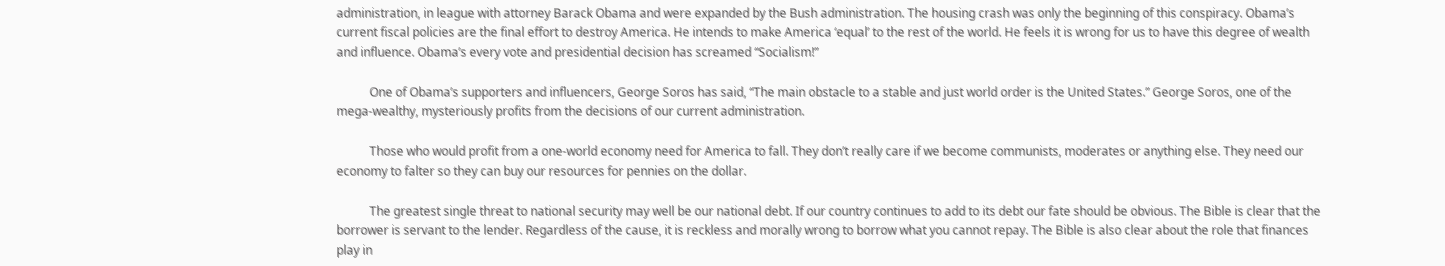administration, in league with attorney Barack Obama and were expanded by the Bush administration. The housing crash was only the beginning of this conspiracy. Obama’s current fiscal policies are the final effort to destroy America. He intends to make America ‘equal’ to the rest of the world. He feels it is wrong for us to have this degree of wealth and influence. Obama’s every vote and presidential decision has screamed “Socialism!”

           One of Obama’s supporters and influencers, George Soros has said, “The main obstacle to a stable and just world order is the United States.” George Soros, one of the mega-wealthy, mysteriously profits from the decisions of our current administration.

           Those who would profit from a one-world economy need for America to fall. They don’t really care if we become communists, moderates or anything else. They need our economy to falter so they can buy our resources for pennies on the dollar.

           The greatest single threat to national security may well be our national debt. If our country continues to add to its debt our fate should be obvious. The Bible is clear that the borrower is servant to the lender. Regardless of the cause, it is reckless and morally wrong to borrow what you cannot repay. The Bible is also clear about the role that finances play in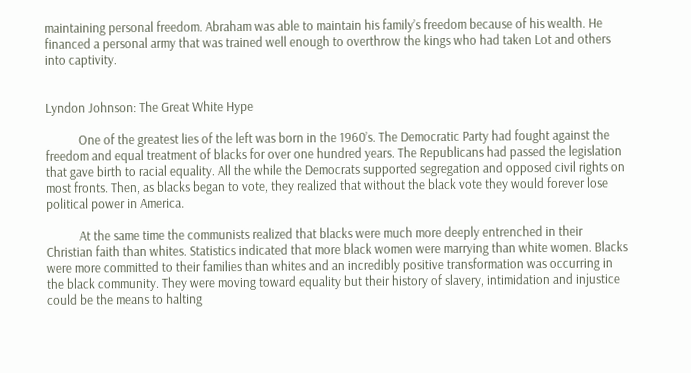maintaining personal freedom. Abraham was able to maintain his family’s freedom because of his wealth. He financed a personal army that was trained well enough to overthrow the kings who had taken Lot and others into captivity.


Lyndon Johnson: The Great White Hype

           One of the greatest lies of the left was born in the 1960’s. The Democratic Party had fought against the freedom and equal treatment of blacks for over one hundred years. The Republicans had passed the legislation that gave birth to racial equality. All the while the Democrats supported segregation and opposed civil rights on most fronts. Then, as blacks began to vote, they realized that without the black vote they would forever lose political power in America.

           At the same time the communists realized that blacks were much more deeply entrenched in their Christian faith than whites. Statistics indicated that more black women were marrying than white women. Blacks were more committed to their families than whites and an incredibly positive transformation was occurring in the black community. They were moving toward equality but their history of slavery, intimidation and injustice could be the means to halting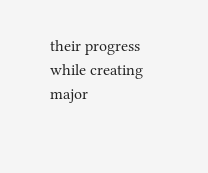their progress while creating major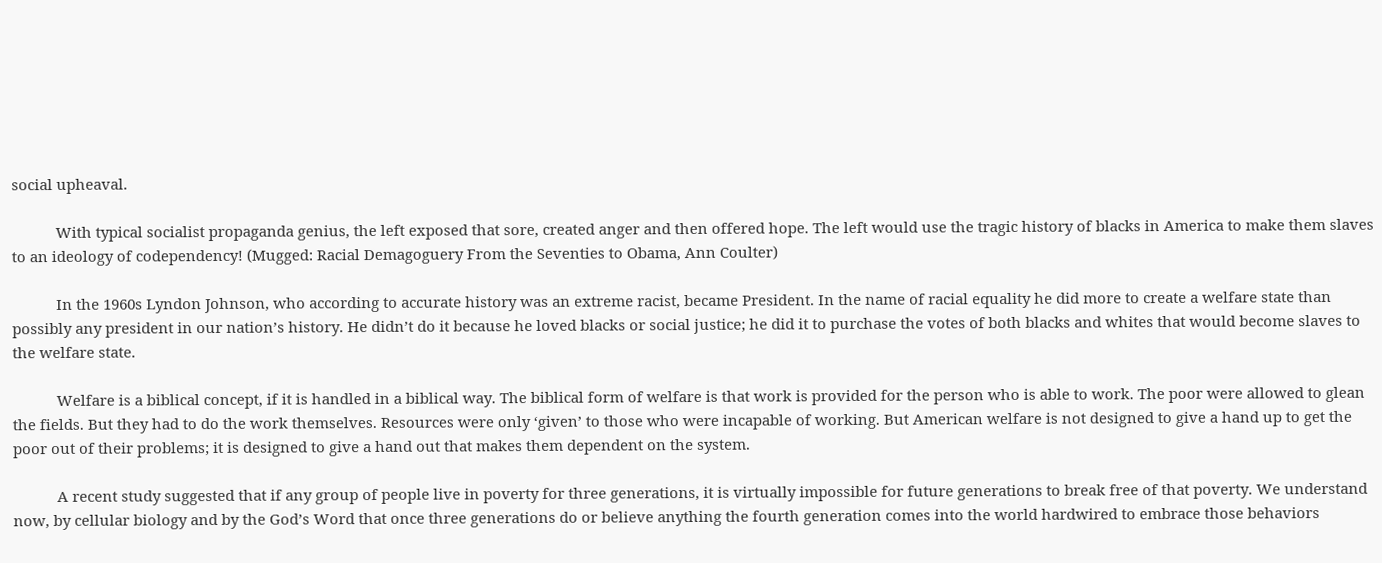social upheaval.

           With typical socialist propaganda genius, the left exposed that sore, created anger and then offered hope. The left would use the tragic history of blacks in America to make them slaves to an ideology of codependency! (Mugged: Racial Demagoguery From the Seventies to Obama, Ann Coulter)

           In the 1960s Lyndon Johnson, who according to accurate history was an extreme racist, became President. In the name of racial equality he did more to create a welfare state than possibly any president in our nation’s history. He didn’t do it because he loved blacks or social justice; he did it to purchase the votes of both blacks and whites that would become slaves to the welfare state.

           Welfare is a biblical concept, if it is handled in a biblical way. The biblical form of welfare is that work is provided for the person who is able to work. The poor were allowed to glean the fields. But they had to do the work themselves. Resources were only ‘given’ to those who were incapable of working. But American welfare is not designed to give a hand up to get the poor out of their problems; it is designed to give a hand out that makes them dependent on the system.

           A recent study suggested that if any group of people live in poverty for three generations, it is virtually impossible for future generations to break free of that poverty. We understand now, by cellular biology and by the God’s Word that once three generations do or believe anything the fourth generation comes into the world hardwired to embrace those behaviors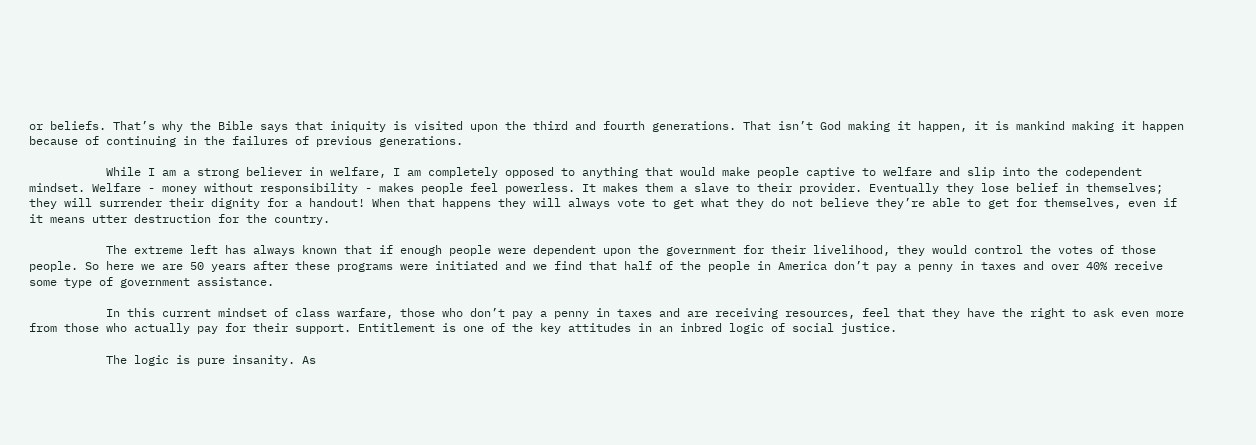or beliefs. That’s why the Bible says that iniquity is visited upon the third and fourth generations. That isn’t God making it happen, it is mankind making it happen because of continuing in the failures of previous generations.

           While I am a strong believer in welfare, I am completely opposed to anything that would make people captive to welfare and slip into the codependent mindset. Welfare - money without responsibility - makes people feel powerless. It makes them a slave to their provider. Eventually they lose belief in themselves; they will surrender their dignity for a handout! When that happens they will always vote to get what they do not believe they’re able to get for themselves, even if it means utter destruction for the country.

           The extreme left has always known that if enough people were dependent upon the government for their livelihood, they would control the votes of those people. So here we are 50 years after these programs were initiated and we find that half of the people in America don’t pay a penny in taxes and over 40% receive some type of government assistance.

           In this current mindset of class warfare, those who don’t pay a penny in taxes and are receiving resources, feel that they have the right to ask even more from those who actually pay for their support. Entitlement is one of the key attitudes in an inbred logic of social justice.

           The logic is pure insanity. As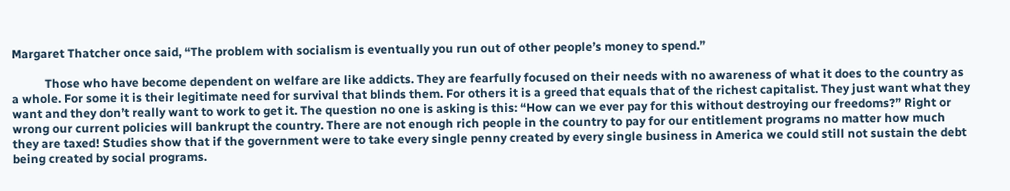Margaret Thatcher once said, “The problem with socialism is eventually you run out of other people’s money to spend.”

           Those who have become dependent on welfare are like addicts. They are fearfully focused on their needs with no awareness of what it does to the country as a whole. For some it is their legitimate need for survival that blinds them. For others it is a greed that equals that of the richest capitalist. They just want what they want and they don’t really want to work to get it. The question no one is asking is this: “How can we ever pay for this without destroying our freedoms?” Right or wrong our current policies will bankrupt the country. There are not enough rich people in the country to pay for our entitlement programs no matter how much they are taxed! Studies show that if the government were to take every single penny created by every single business in America we could still not sustain the debt being created by social programs.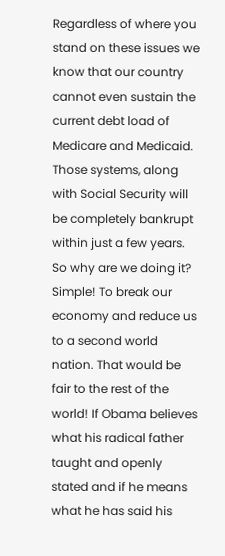Regardless of where you stand on these issues we know that our country cannot even sustain the current debt load of Medicare and Medicaid. Those systems, along with Social Security will be completely bankrupt within just a few years. So why are we doing it? Simple! To break our economy and reduce us to a second world nation. That would be fair to the rest of the world! If Obama believes what his radical father taught and openly stated and if he means what he has said his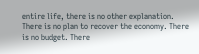entire life, there is no other explanation. There is no plan to recover the economy. There is no budget. There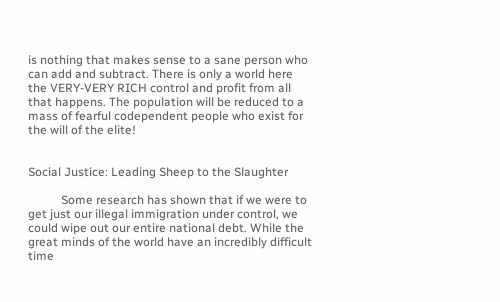is nothing that makes sense to a sane person who can add and subtract. There is only a world here the VERY-VERY RICH control and profit from all that happens. The population will be reduced to a mass of fearful codependent people who exist for the will of the elite!


Social Justice: Leading Sheep to the Slaughter

           Some research has shown that if we were to get just our illegal immigration under control, we could wipe out our entire national debt. While the great minds of the world have an incredibly difficult time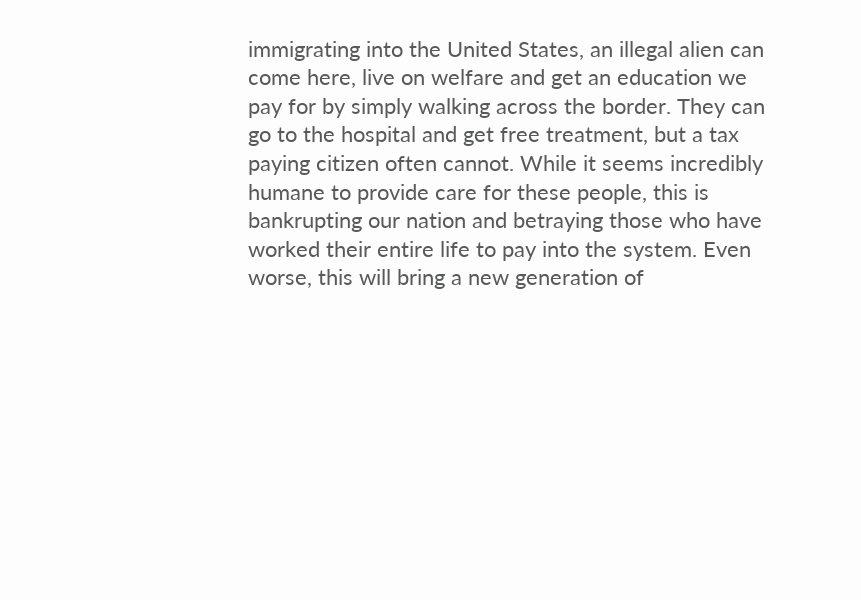immigrating into the United States, an illegal alien can come here, live on welfare and get an education we pay for by simply walking across the border. They can go to the hospital and get free treatment, but a tax paying citizen often cannot. While it seems incredibly humane to provide care for these people, this is bankrupting our nation and betraying those who have worked their entire life to pay into the system. Even worse, this will bring a new generation of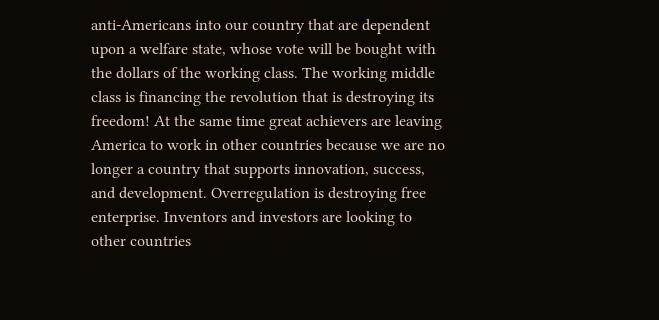anti-Americans into our country that are dependent upon a welfare state, whose vote will be bought with the dollars of the working class. The working middle class is financing the revolution that is destroying its freedom! At the same time great achievers are leaving America to work in other countries because we are no longer a country that supports innovation, success, and development. Overregulation is destroying free enterprise. Inventors and investors are looking to other countries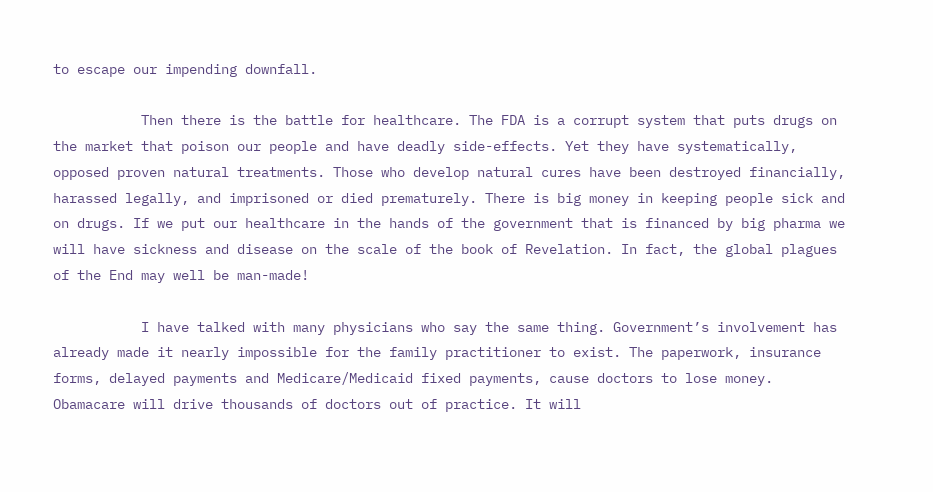to escape our impending downfall.

           Then there is the battle for healthcare. The FDA is a corrupt system that puts drugs on the market that poison our people and have deadly side-effects. Yet they have systematically, opposed proven natural treatments. Those who develop natural cures have been destroyed financially, harassed legally, and imprisoned or died prematurely. There is big money in keeping people sick and on drugs. If we put our healthcare in the hands of the government that is financed by big pharma we will have sickness and disease on the scale of the book of Revelation. In fact, the global plagues of the End may well be man-made!

           I have talked with many physicians who say the same thing. Government’s involvement has already made it nearly impossible for the family practitioner to exist. The paperwork, insurance forms, delayed payments and Medicare/Medicaid fixed payments, cause doctors to lose money. Obamacare will drive thousands of doctors out of practice. It will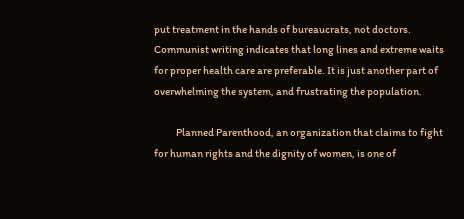put treatment in the hands of bureaucrats, not doctors. Communist writing indicates that long lines and extreme waits for proper health care are preferable. It is just another part of overwhelming the system, and frustrating the population.

           Planned Parenthood, an organization that claims to fight for human rights and the dignity of women, is one of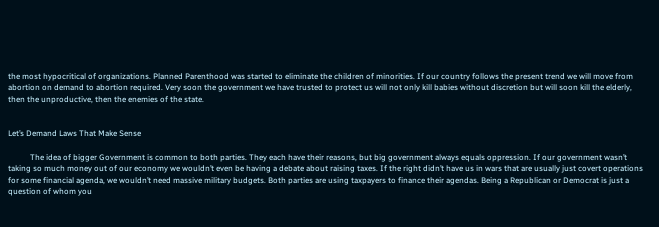the most hypocritical of organizations. Planned Parenthood was started to eliminate the children of minorities. If our country follows the present trend we will move from abortion on demand to abortion required. Very soon the government we have trusted to protect us will not only kill babies without discretion but will soon kill the elderly, then the unproductive, then the enemies of the state.


Let’s Demand Laws That Make Sense

           The idea of bigger Government is common to both parties. They each have their reasons, but big government always equals oppression. If our government wasn’t taking so much money out of our economy we wouldn’t even be having a debate about raising taxes. If the right didn’t have us in wars that are usually just covert operations for some financial agenda, we wouldn’t need massive military budgets. Both parties are using taxpayers to finance their agendas. Being a Republican or Democrat is just a question of whom you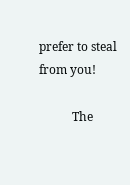prefer to steal from you!

           The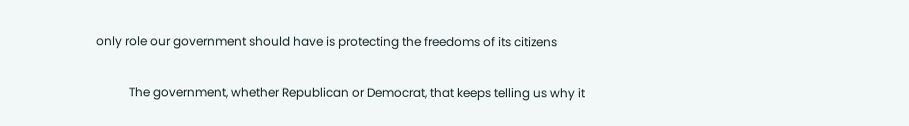only role our government should have is protecting the freedoms of its citizens

           The government, whether Republican or Democrat, that keeps telling us why it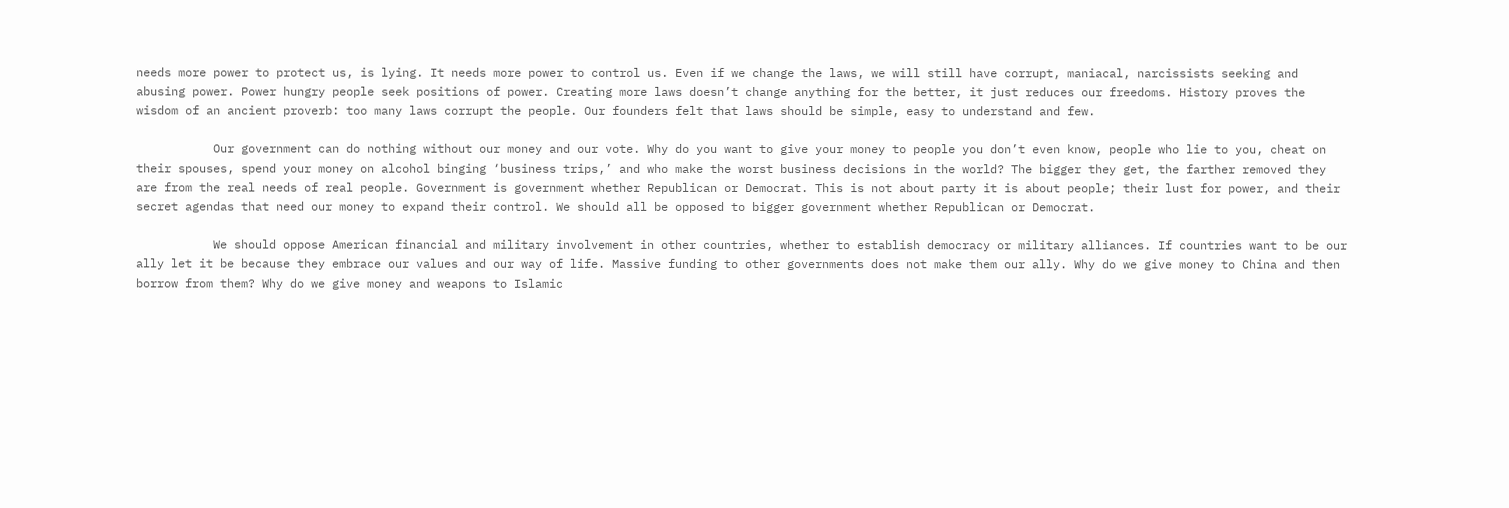needs more power to protect us, is lying. It needs more power to control us. Even if we change the laws, we will still have corrupt, maniacal, narcissists seeking and abusing power. Power hungry people seek positions of power. Creating more laws doesn’t change anything for the better, it just reduces our freedoms. History proves the wisdom of an ancient proverb: too many laws corrupt the people. Our founders felt that laws should be simple, easy to understand and few.

           Our government can do nothing without our money and our vote. Why do you want to give your money to people you don’t even know, people who lie to you, cheat on their spouses, spend your money on alcohol binging ‘business trips,’ and who make the worst business decisions in the world? The bigger they get, the farther removed they are from the real needs of real people. Government is government whether Republican or Democrat. This is not about party it is about people; their lust for power, and their secret agendas that need our money to expand their control. We should all be opposed to bigger government whether Republican or Democrat.

           We should oppose American financial and military involvement in other countries, whether to establish democracy or military alliances. If countries want to be our ally let it be because they embrace our values and our way of life. Massive funding to other governments does not make them our ally. Why do we give money to China and then borrow from them? Why do we give money and weapons to Islamic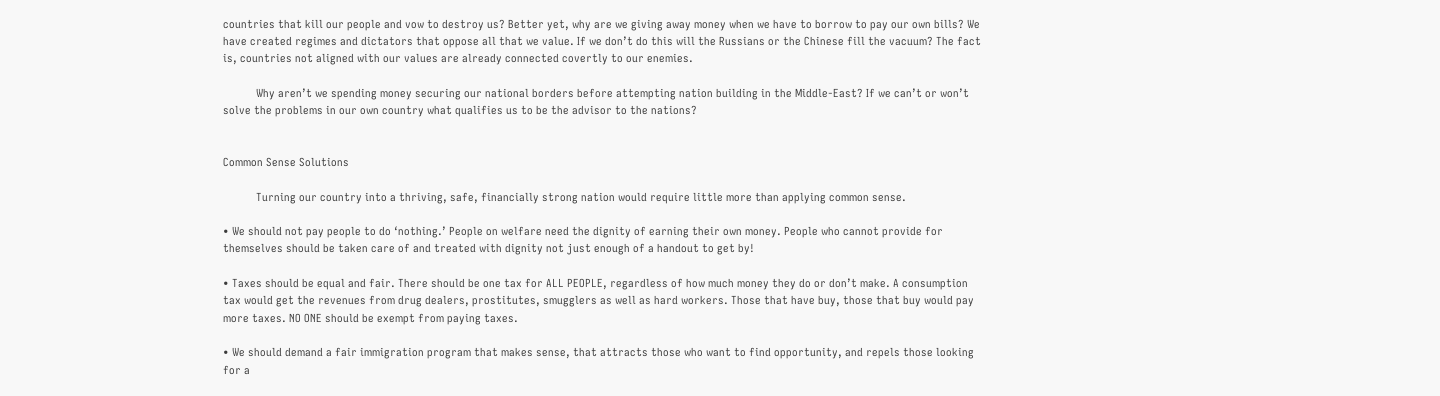countries that kill our people and vow to destroy us? Better yet, why are we giving away money when we have to borrow to pay our own bills? We have created regimes and dictators that oppose all that we value. If we don’t do this will the Russians or the Chinese fill the vacuum? The fact is, countries not aligned with our values are already connected covertly to our enemies.

           Why aren’t we spending money securing our national borders before attempting nation building in the Middle-East? If we can’t or won’t solve the problems in our own country what qualifies us to be the advisor to the nations?


Common Sense Solutions

           Turning our country into a thriving, safe, financially strong nation would require little more than applying common sense.

• We should not pay people to do ‘nothing.’ People on welfare need the dignity of earning their own money. People who cannot provide for themselves should be taken care of and treated with dignity not just enough of a handout to get by!

• Taxes should be equal and fair. There should be one tax for ALL PEOPLE, regardless of how much money they do or don’t make. A consumption tax would get the revenues from drug dealers, prostitutes, smugglers as well as hard workers. Those that have buy, those that buy would pay more taxes. NO ONE should be exempt from paying taxes.

• We should demand a fair immigration program that makes sense, that attracts those who want to find opportunity, and repels those looking for a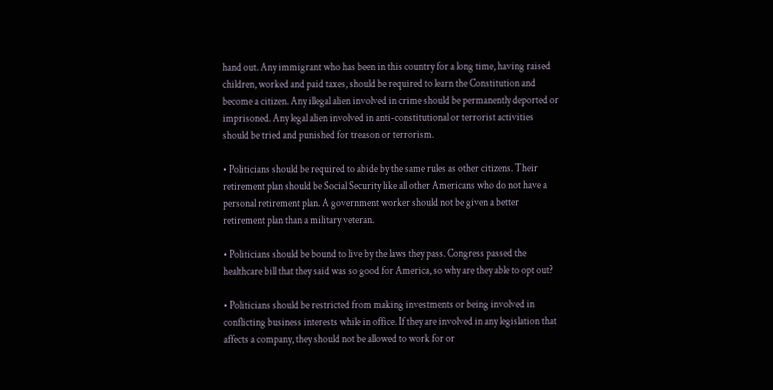hand out. Any immigrant who has been in this country for a long time, having raised children, worked and paid taxes, should be required to learn the Constitution and become a citizen. Any illegal alien involved in crime should be permanently deported or imprisoned. Any legal alien involved in anti-constitutional or terrorist activities should be tried and punished for treason or terrorism.

• Politicians should be required to abide by the same rules as other citizens. Their retirement plan should be Social Security like all other Americans who do not have a personal retirement plan. A government worker should not be given a better retirement plan than a military veteran.

• Politicians should be bound to live by the laws they pass. Congress passed the healthcare bill that they said was so good for America, so why are they able to opt out?

• Politicians should be restricted from making investments or being involved in conflicting business interests while in office. If they are involved in any legislation that affects a company, they should not be allowed to work for or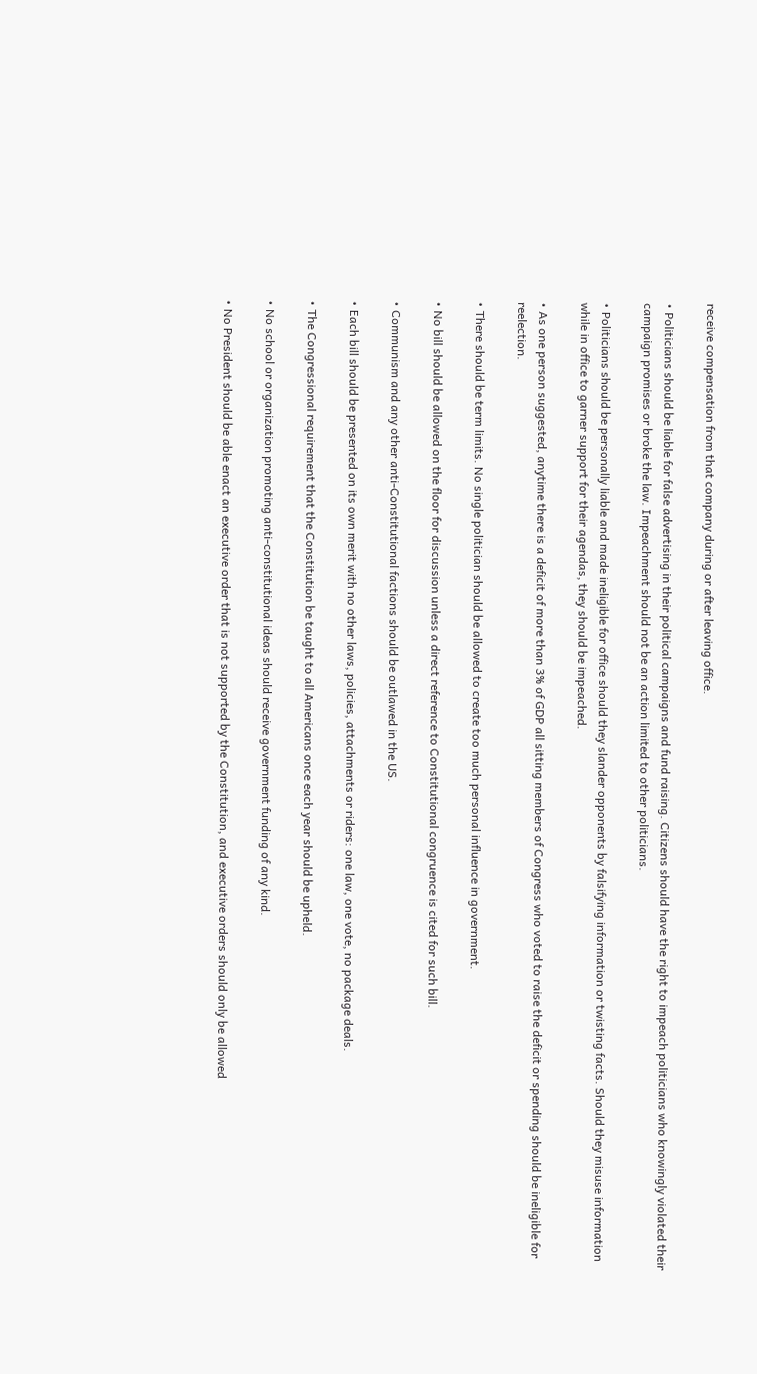receive compensation from that company during or after leaving office.

• Politicians should be liable for false advertising in their political campaigns and fund raising. Citizens should have the right to impeach politicians who knowingly violated their campaign promises or broke the law. Impeachment should not be an action limited to other politicians.

• Politicians should be personally liable and made ineligible for office should they slander opponents by falsifying information or twisting facts. Should they misuse information while in office to garner support for their agendas, they should be impeached.

• As one person suggested, anytime there is a deficit of more than 3% of GDP all sitting members of Congress who voted to raise the deficit or spending should be ineligible for reelection.

• There should be term limits. No single politician should be allowed to create too much personal influence in government.

• No bill should be allowed on the floor for discussion unless a direct reference to Constitutional congruence is cited for such bill.

• Communism and any other anti-Constitutional factions should be outlawed in the US.

• Each bill should be presented on its own merit with no other laws, policies, attachments or riders: one law, one vote, no package deals.

• The Congressional requirement that the Constitution be taught to all Americans once each year should be upheld.

• No school or organization promoting anti-constitutional ideas should receive government funding of any kind.

• No President should be able enact an executive order that is not supported by the Constitution, and executive orders should only be allowed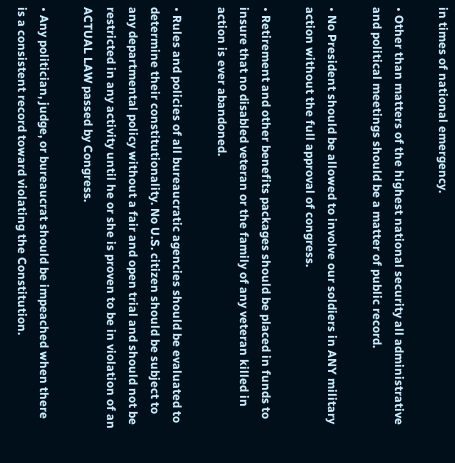in times of national emergency.

• Other than matters of the highest national security all administrative and political meetings should be a matter of public record.

• No President should be allowed to involve our soldiers in ANY military action without the full approval of congress.

• Retirement and other benefits packages should be placed in funds to insure that no disabled veteran or the family of any veteran killed in action is ever abandoned.

• Rules and policies of all bureaucratic agencies should be evaluated to determine their constitutionality. No U.S. citizen should be subject to any departmental policy without a fair and open trial and should not be restricted in any activity until he or she is proven to be in violation of an ACTUAL LAW passed by Congress.

• Any politician, judge, or bureaucrat should be impeached when there is a consistent record toward violating the Constitution.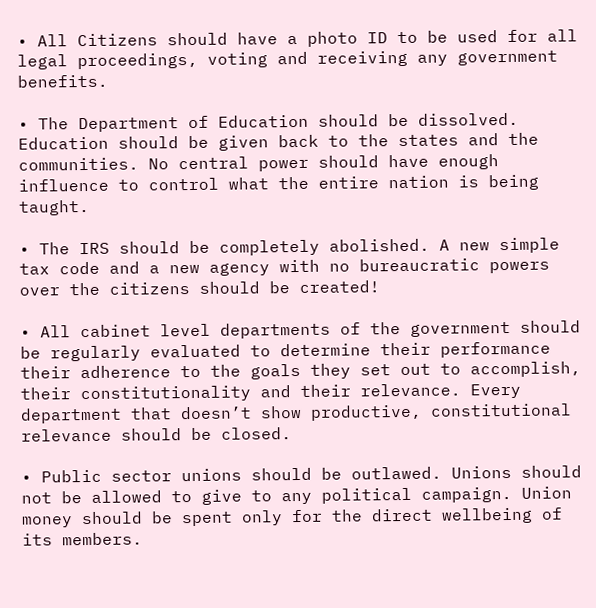• All Citizens should have a photo ID to be used for all legal proceedings, voting and receiving any government benefits.

• The Department of Education should be dissolved. Education should be given back to the states and the communities. No central power should have enough influence to control what the entire nation is being taught.

• The IRS should be completely abolished. A new simple tax code and a new agency with no bureaucratic powers over the citizens should be created!

• All cabinet level departments of the government should be regularly evaluated to determine their performance their adherence to the goals they set out to accomplish, their constitutionality and their relevance. Every department that doesn’t show productive, constitutional relevance should be closed.

• Public sector unions should be outlawed. Unions should not be allowed to give to any political campaign. Union money should be spent only for the direct wellbeing of its members.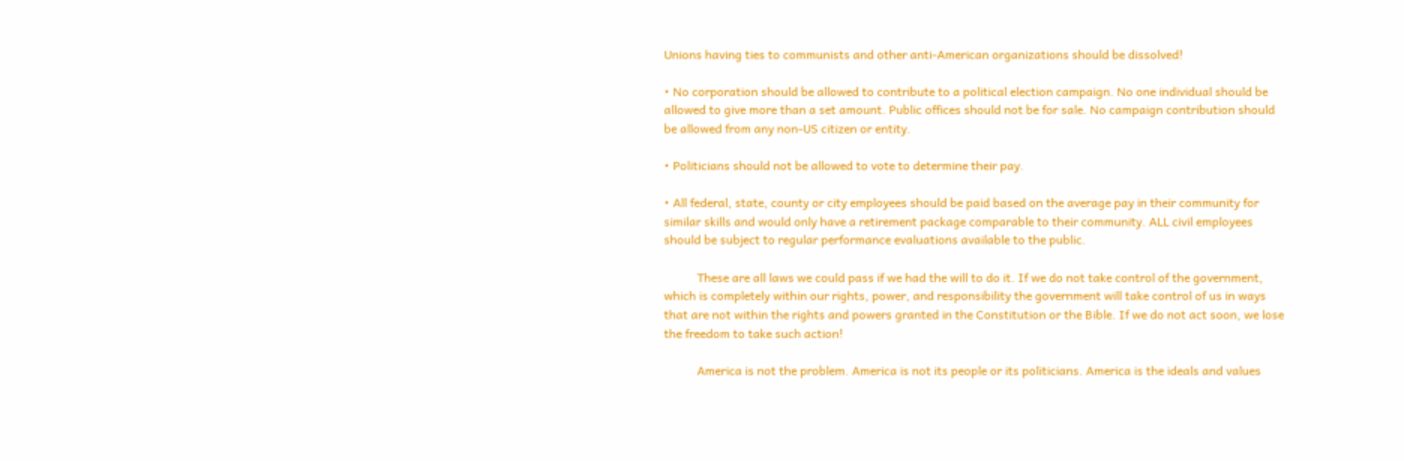Unions having ties to communists and other anti-American organizations should be dissolved!

• No corporation should be allowed to contribute to a political election campaign. No one individual should be allowed to give more than a set amount. Public offices should not be for sale. No campaign contribution should be allowed from any non-US citizen or entity.

• Politicians should not be allowed to vote to determine their pay.

• All federal, state, county or city employees should be paid based on the average pay in their community for similar skills and would only have a retirement package comparable to their community. ALL civil employees should be subject to regular performance evaluations available to the public.

           These are all laws we could pass if we had the will to do it. If we do not take control of the government, which is completely within our rights, power, and responsibility the government will take control of us in ways that are not within the rights and powers granted in the Constitution or the Bible. If we do not act soon, we lose the freedom to take such action!

           America is not the problem. America is not its people or its politicians. America is the ideals and values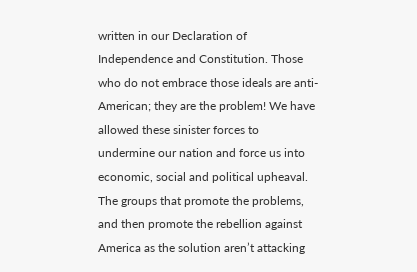written in our Declaration of Independence and Constitution. Those who do not embrace those ideals are anti-American; they are the problem! We have allowed these sinister forces to undermine our nation and force us into economic, social and political upheaval. The groups that promote the problems, and then promote the rebellion against America as the solution aren’t attacking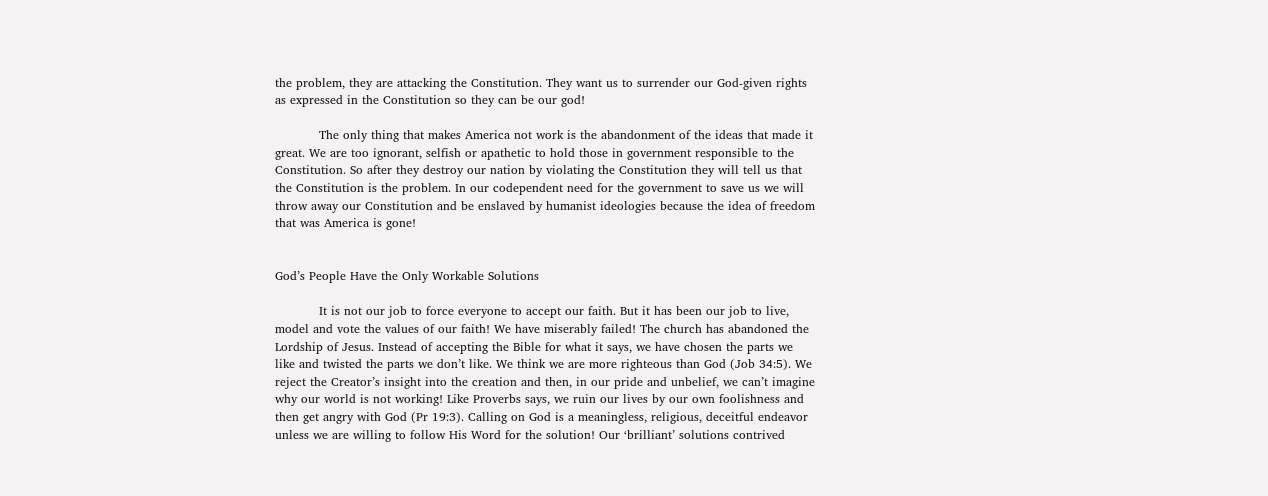the problem, they are attacking the Constitution. They want us to surrender our God-given rights as expressed in the Constitution so they can be our god!

           The only thing that makes America not work is the abandonment of the ideas that made it great. We are too ignorant, selfish or apathetic to hold those in government responsible to the Constitution. So after they destroy our nation by violating the Constitution they will tell us that the Constitution is the problem. In our codependent need for the government to save us we will throw away our Constitution and be enslaved by humanist ideologies because the idea of freedom that was America is gone!


God’s People Have the Only Workable Solutions

           It is not our job to force everyone to accept our faith. But it has been our job to live, model and vote the values of our faith! We have miserably failed! The church has abandoned the Lordship of Jesus. Instead of accepting the Bible for what it says, we have chosen the parts we like and twisted the parts we don’t like. We think we are more righteous than God (Job 34:5). We reject the Creator’s insight into the creation and then, in our pride and unbelief, we can’t imagine why our world is not working! Like Proverbs says, we ruin our lives by our own foolishness and then get angry with God (Pr 19:3). Calling on God is a meaningless, religious, deceitful endeavor unless we are willing to follow His Word for the solution! Our ‘brilliant’ solutions contrived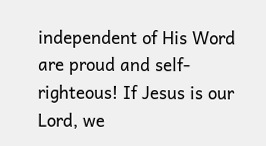independent of His Word are proud and self-righteous! If Jesus is our Lord, we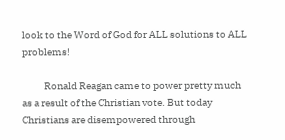look to the Word of God for ALL solutions to ALL problems!

           Ronald Reagan came to power pretty much as a result of the Christian vote. But today Christians are disempowered through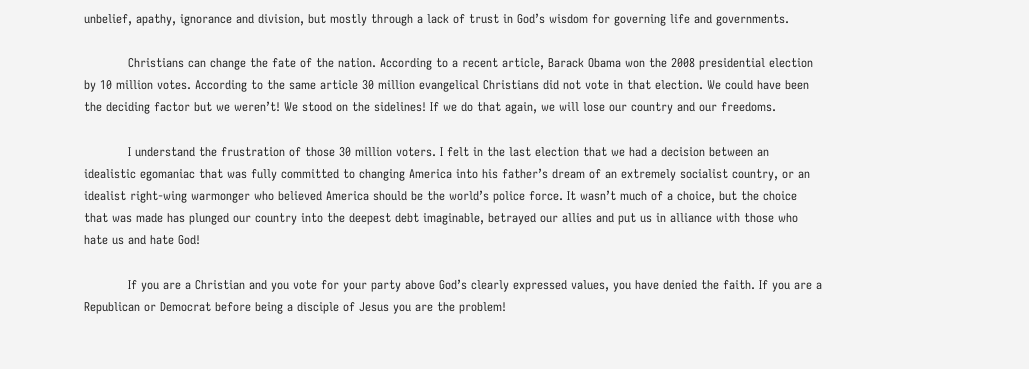unbelief, apathy, ignorance and division, but mostly through a lack of trust in God’s wisdom for governing life and governments.

           Christians can change the fate of the nation. According to a recent article, Barack Obama won the 2008 presidential election by 10 million votes. According to the same article 30 million evangelical Christians did not vote in that election. We could have been the deciding factor but we weren’t! We stood on the sidelines! If we do that again, we will lose our country and our freedoms.

           I understand the frustration of those 30 million voters. I felt in the last election that we had a decision between an idealistic egomaniac that was fully committed to changing America into his father’s dream of an extremely socialist country, or an idealist right-wing warmonger who believed America should be the world’s police force. It wasn’t much of a choice, but the choice that was made has plunged our country into the deepest debt imaginable, betrayed our allies and put us in alliance with those who hate us and hate God!

           If you are a Christian and you vote for your party above God’s clearly expressed values, you have denied the faith. If you are a Republican or Democrat before being a disciple of Jesus you are the problem!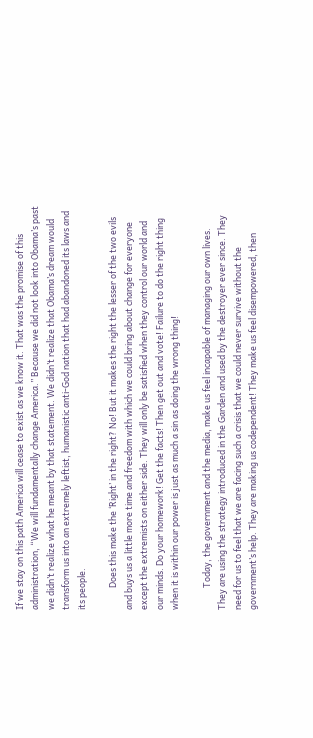If we stay on this path America will cease to exist as we know it. That was the promise of this administration, “We will fundamentally change America.” Because we did not look into Obama’s past we didn’t realize what he meant by that statement. We didn’t realize that Obama’s dream would transform us into an extremely leftist, humanistic anti-God nation that had abandoned its laws and its people.

           Does this make the ‘Right’ in the right? No! But it makes the right the lesser of the two evils and buys us a little more time and freedom with which we could bring about change for everyone except the extremists on either side. They will only be satisfied when they control our world and our minds. Do your homework! Get the facts! Then get out and vote! Failure to do the right thing when it is within our power is just as much a sin as doing the wrong thing!

           Today, the government and the media, make us feel incapable of managing our own lives. They are using the strategy introduced in the Garden and used by the destroyer ever since. They need for us to feel that we are facing such a crisis that we could never survive without the government’s help. They are making us codependent! They make us feel disempowered, then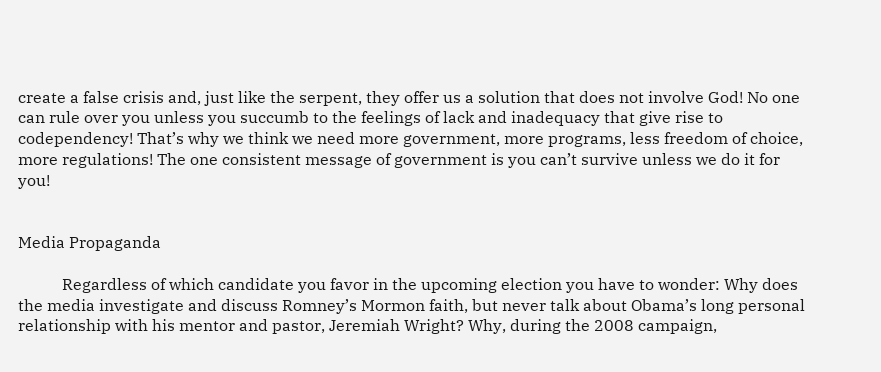create a false crisis and, just like the serpent, they offer us a solution that does not involve God! No one can rule over you unless you succumb to the feelings of lack and inadequacy that give rise to codependency! That’s why we think we need more government, more programs, less freedom of choice, more regulations! The one consistent message of government is you can’t survive unless we do it for you!


Media Propaganda

           Regardless of which candidate you favor in the upcoming election you have to wonder: Why does the media investigate and discuss Romney’s Mormon faith, but never talk about Obama’s long personal relationship with his mentor and pastor, Jeremiah Wright? Why, during the 2008 campaign,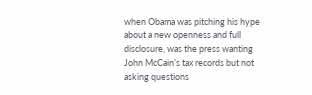when Obama was pitching his hype about a new openness and full disclosure, was the press wanting John McCain’s tax records but not asking questions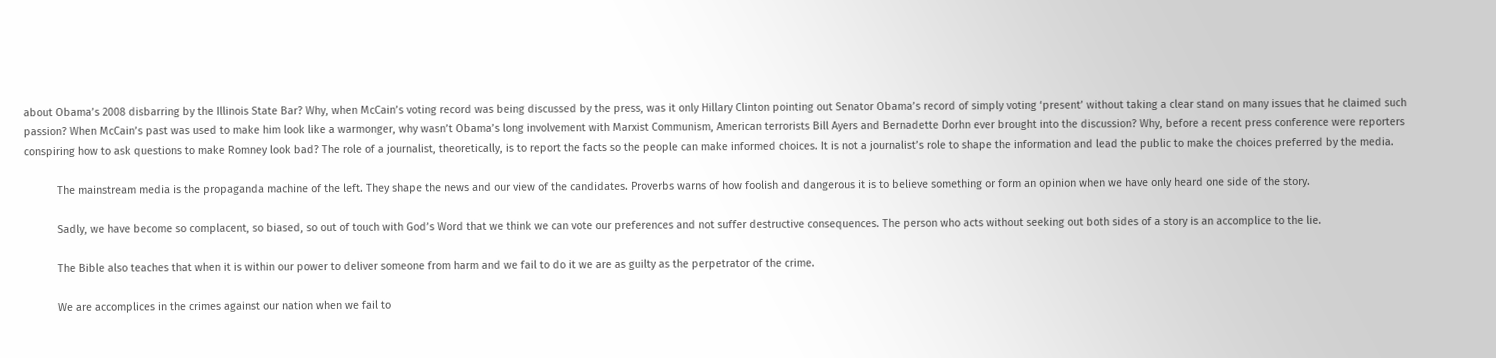about Obama’s 2008 disbarring by the Illinois State Bar? Why, when McCain’s voting record was being discussed by the press, was it only Hillary Clinton pointing out Senator Obama’s record of simply voting ‘present’ without taking a clear stand on many issues that he claimed such passion? When McCain’s past was used to make him look like a warmonger, why wasn’t Obama’s long involvement with Marxist Communism, American terrorists Bill Ayers and Bernadette Dorhn ever brought into the discussion? Why, before a recent press conference were reporters conspiring how to ask questions to make Romney look bad? The role of a journalist, theoretically, is to report the facts so the people can make informed choices. It is not a journalist’s role to shape the information and lead the public to make the choices preferred by the media.

           The mainstream media is the propaganda machine of the left. They shape the news and our view of the candidates. Proverbs warns of how foolish and dangerous it is to believe something or form an opinion when we have only heard one side of the story.

           Sadly, we have become so complacent, so biased, so out of touch with God’s Word that we think we can vote our preferences and not suffer destructive consequences. The person who acts without seeking out both sides of a story is an accomplice to the lie.

           The Bible also teaches that when it is within our power to deliver someone from harm and we fail to do it we are as guilty as the perpetrator of the crime.

           We are accomplices in the crimes against our nation when we fail to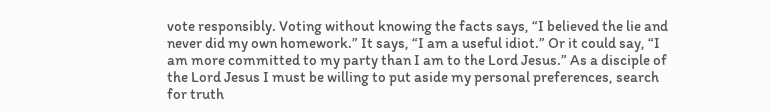vote responsibly. Voting without knowing the facts says, “I believed the lie and never did my own homework.” It says, “I am a useful idiot.” Or it could say, “I am more committed to my party than I am to the Lord Jesus.” As a disciple of the Lord Jesus I must be willing to put aside my personal preferences, search for truth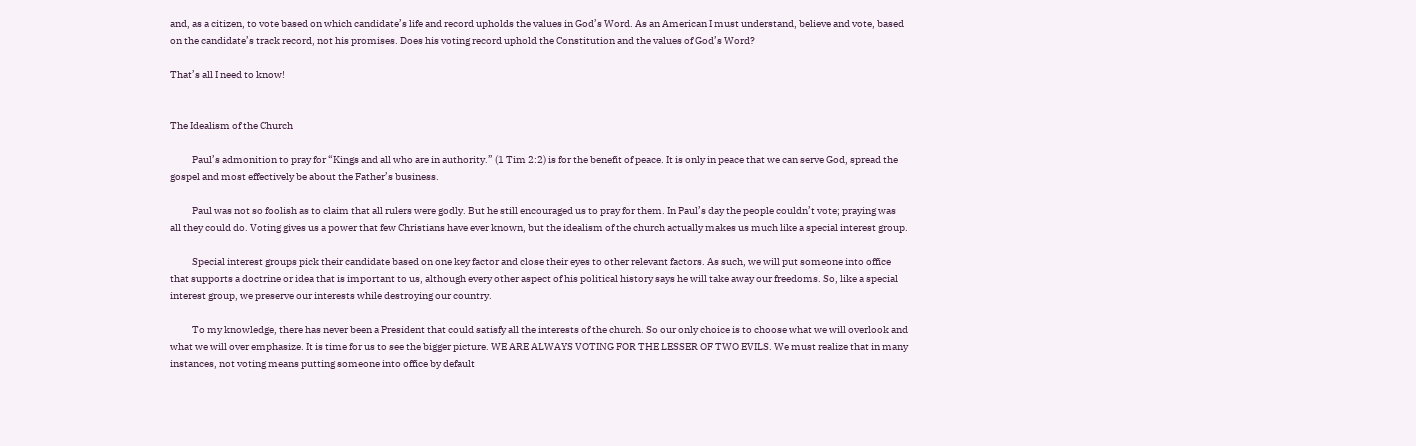and, as a citizen, to vote based on which candidate’s life and record upholds the values in God’s Word. As an American I must understand, believe and vote, based on the candidate’s track record, not his promises. Does his voting record uphold the Constitution and the values of God’s Word?

That’s all I need to know!


The Idealism of the Church

           Paul’s admonition to pray for “Kings and all who are in authority.” (1 Tim 2:2) is for the benefit of peace. It is only in peace that we can serve God, spread the gospel and most effectively be about the Father’s business.

           Paul was not so foolish as to claim that all rulers were godly. But he still encouraged us to pray for them. In Paul’s day the people couldn’t vote; praying was all they could do. Voting gives us a power that few Christians have ever known, but the idealism of the church actually makes us much like a special interest group.

           Special interest groups pick their candidate based on one key factor and close their eyes to other relevant factors. As such, we will put someone into office that supports a doctrine or idea that is important to us, although every other aspect of his political history says he will take away our freedoms. So, like a special interest group, we preserve our interests while destroying our country.

           To my knowledge, there has never been a President that could satisfy all the interests of the church. So our only choice is to choose what we will overlook and what we will over emphasize. It is time for us to see the bigger picture. WE ARE ALWAYS VOTING FOR THE LESSER OF TWO EVILS. We must realize that in many instances, not voting means putting someone into office by default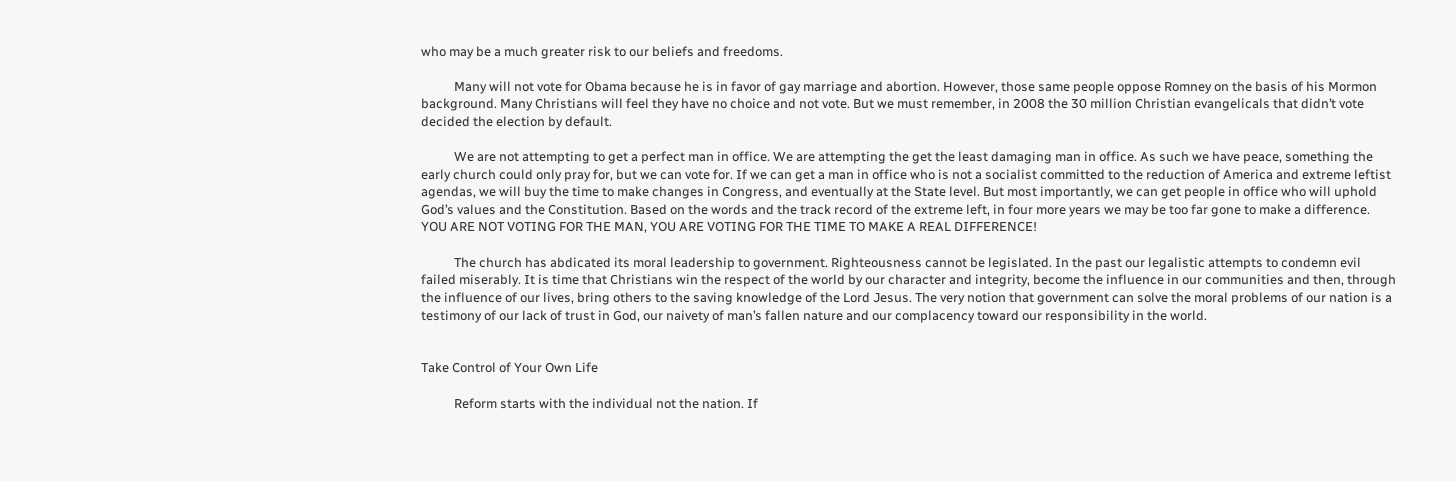who may be a much greater risk to our beliefs and freedoms.

           Many will not vote for Obama because he is in favor of gay marriage and abortion. However, those same people oppose Romney on the basis of his Mormon background. Many Christians will feel they have no choice and not vote. But we must remember, in 2008 the 30 million Christian evangelicals that didn’t vote decided the election by default.

           We are not attempting to get a perfect man in office. We are attempting the get the least damaging man in office. As such we have peace, something the early church could only pray for, but we can vote for. If we can get a man in office who is not a socialist committed to the reduction of America and extreme leftist agendas, we will buy the time to make changes in Congress, and eventually at the State level. But most importantly, we can get people in office who will uphold God’s values and the Constitution. Based on the words and the track record of the extreme left, in four more years we may be too far gone to make a difference. YOU ARE NOT VOTING FOR THE MAN, YOU ARE VOTING FOR THE TIME TO MAKE A REAL DIFFERENCE!

           The church has abdicated its moral leadership to government. Righteousness cannot be legislated. In the past our legalistic attempts to condemn evil failed miserably. It is time that Christians win the respect of the world by our character and integrity, become the influence in our communities and then, through the influence of our lives, bring others to the saving knowledge of the Lord Jesus. The very notion that government can solve the moral problems of our nation is a testimony of our lack of trust in God, our naivety of man’s fallen nature and our complacency toward our responsibility in the world.


Take Control of Your Own Life

           Reform starts with the individual not the nation. If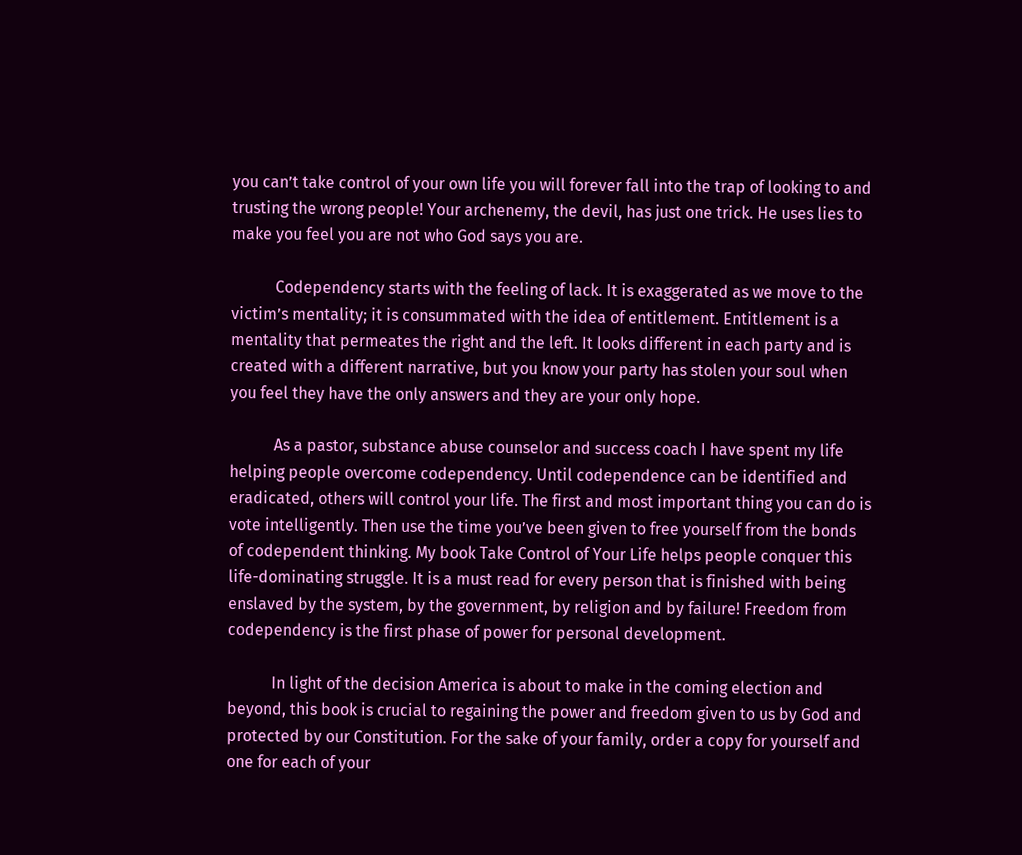you can’t take control of your own life you will forever fall into the trap of looking to and trusting the wrong people! Your archenemy, the devil, has just one trick. He uses lies to make you feel you are not who God says you are.

           Codependency starts with the feeling of lack. It is exaggerated as we move to the victim’s mentality; it is consummated with the idea of entitlement. Entitlement is a mentality that permeates the right and the left. It looks different in each party and is created with a different narrative, but you know your party has stolen your soul when you feel they have the only answers and they are your only hope.

           As a pastor, substance abuse counselor and success coach I have spent my life helping people overcome codependency. Until codependence can be identified and eradicated, others will control your life. The first and most important thing you can do is vote intelligently. Then use the time you’ve been given to free yourself from the bonds of codependent thinking. My book Take Control of Your Life helps people conquer this life-dominating struggle. It is a must read for every person that is finished with being enslaved by the system, by the government, by religion and by failure! Freedom from codependency is the first phase of power for personal development.

           In light of the decision America is about to make in the coming election and beyond, this book is crucial to regaining the power and freedom given to us by God and protected by our Constitution. For the sake of your family, order a copy for yourself and one for each of your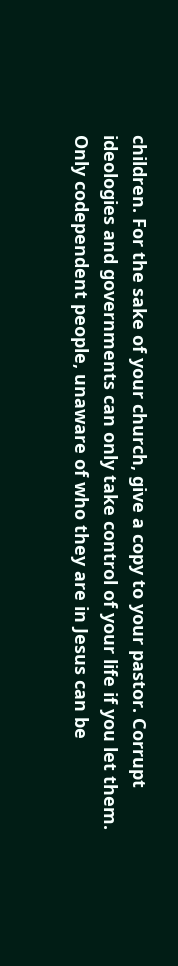children. For the sake of your church, give a copy to your pastor. Corrupt ideologies and governments can only take control of your life if you let them. Only codependent people, unaware of who they are in Jesus can be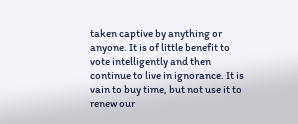taken captive by anything or anyone. It is of little benefit to vote intelligently and then continue to live in ignorance. It is vain to buy time, but not use it to renew our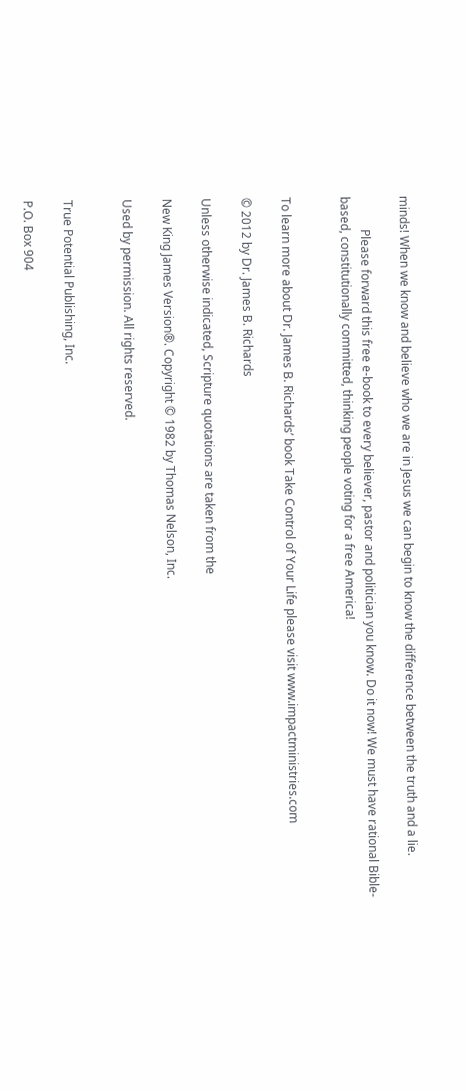minds! When we know and believe who we are in Jesus we can begin to know the difference between the truth and a lie.

           Please forward this free e-book to every believer, pastor and politician you know. Do it now! We must have rational Bible-based, constitutionally committed, thinking people voting for a free America!


To learn more about Dr. James B. Richards’ book Take Control of Your Life please visit www.impactministries.com

© 2012 by Dr. James B. Richards

Unless otherwise indicated, Scripture quotations are taken from the

New King James Version®. Copyright © 1982 by Thomas Nelson, Inc.

Used by permission. All rights reserved.


True Potential Publishing, Inc.

P.O. Box 904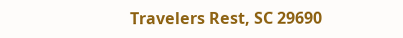Travelers Rest, SC 29690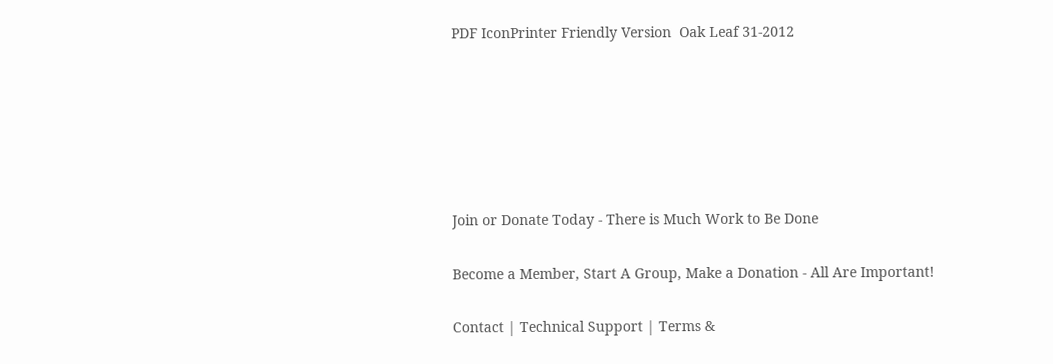PDF IconPrinter Friendly Version  Oak Leaf 31-2012






Join or Donate Today - There is Much Work to Be Done

Become a Member, Start A Group, Make a Donation - All Are Important!

Contact | Technical Support | Terms &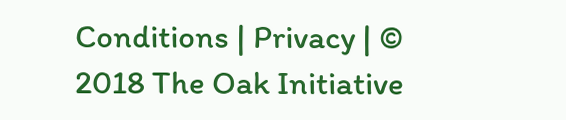Conditions | Privacy | © 2018 The Oak Initiative